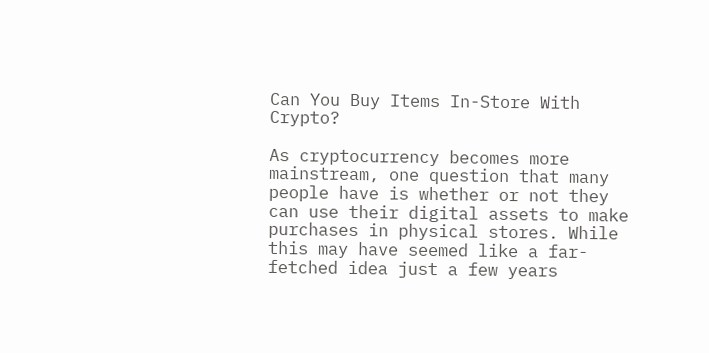Can You Buy Items In-Store With Crypto?

As cryptocurrency becomes more mainstream, one question that many people have is whether or not they can use their digital assets to make purchases in physical stores. While this may have seemed like a far-fetched idea just a few years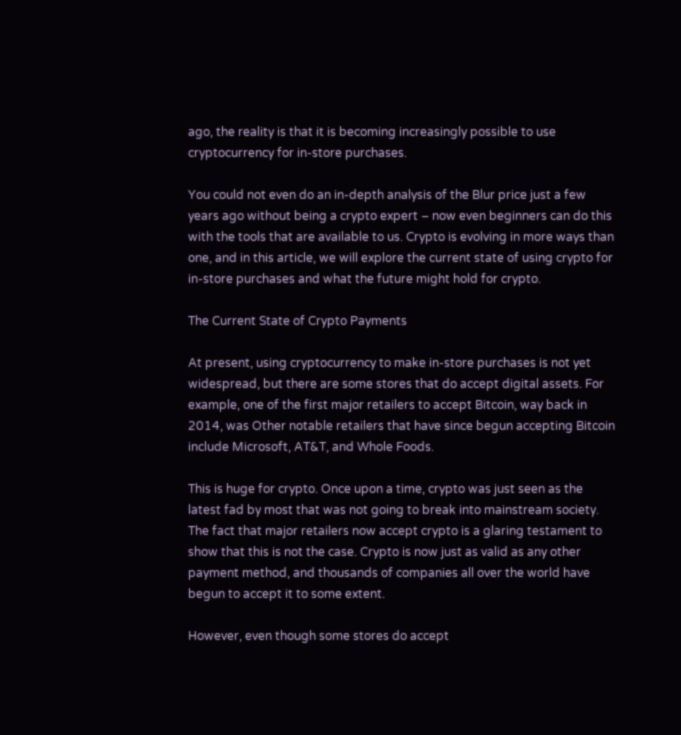ago, the reality is that it is becoming increasingly possible to use cryptocurrency for in-store purchases.

You could not even do an in-depth analysis of the Blur price just a few years ago without being a crypto expert – now even beginners can do this with the tools that are available to us. Crypto is evolving in more ways than one, and in this article, we will explore the current state of using crypto for in-store purchases and what the future might hold for crypto.

The Current State of Crypto Payments

At present, using cryptocurrency to make in-store purchases is not yet widespread, but there are some stores that do accept digital assets. For example, one of the first major retailers to accept Bitcoin, way back in 2014, was Other notable retailers that have since begun accepting Bitcoin include Microsoft, AT&T, and Whole Foods.

This is huge for crypto. Once upon a time, crypto was just seen as the latest fad by most that was not going to break into mainstream society. The fact that major retailers now accept crypto is a glaring testament to show that this is not the case. Crypto is now just as valid as any other payment method, and thousands of companies all over the world have begun to accept it to some extent.

However, even though some stores do accept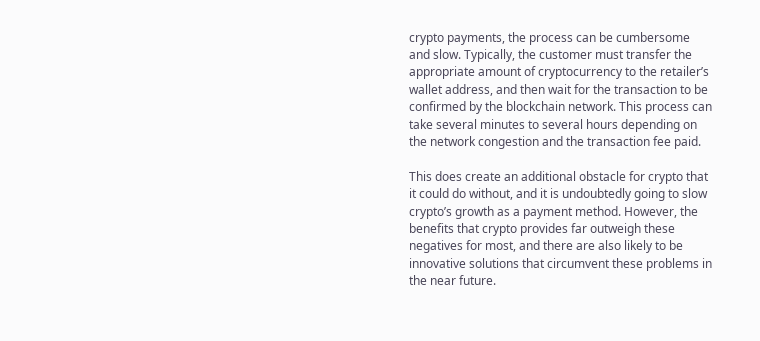crypto payments, the process can be cumbersome and slow. Typically, the customer must transfer the appropriate amount of cryptocurrency to the retailer’s wallet address, and then wait for the transaction to be confirmed by the blockchain network. This process can take several minutes to several hours depending on the network congestion and the transaction fee paid.

This does create an additional obstacle for crypto that it could do without, and it is undoubtedly going to slow crypto’s growth as a payment method. However, the benefits that crypto provides far outweigh these negatives for most, and there are also likely to be innovative solutions that circumvent these problems in the near future.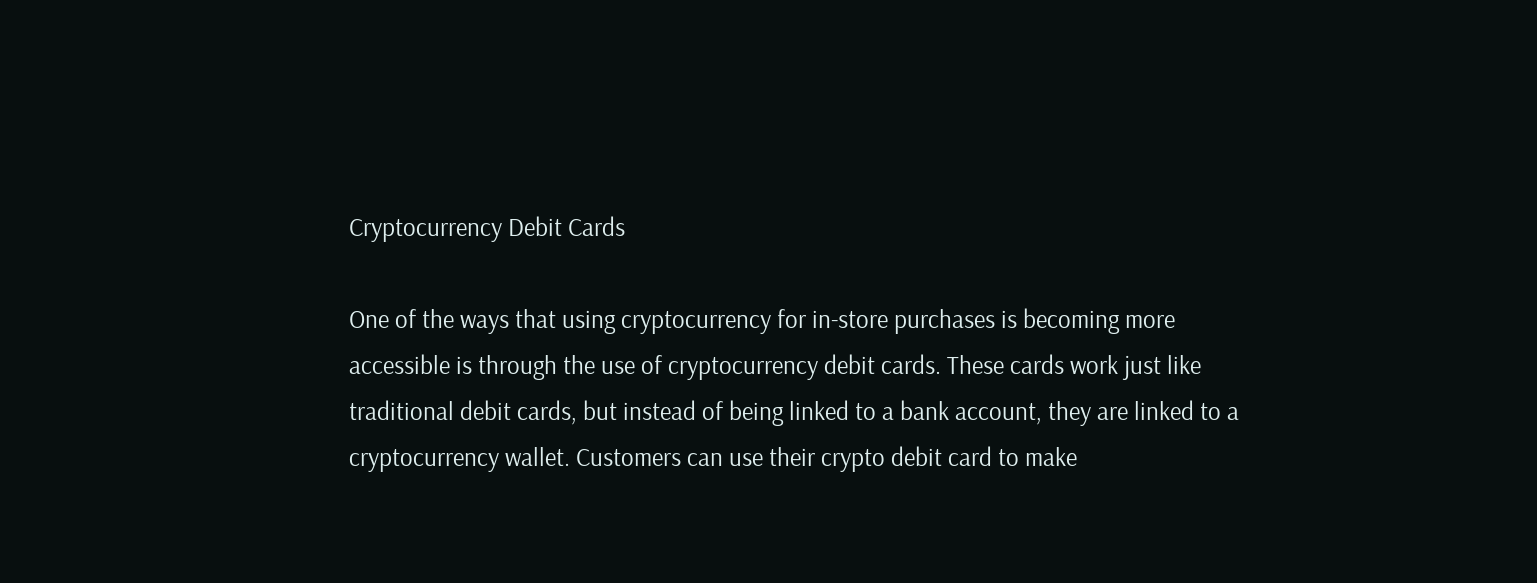Cryptocurrency Debit Cards

One of the ways that using cryptocurrency for in-store purchases is becoming more accessible is through the use of cryptocurrency debit cards. These cards work just like traditional debit cards, but instead of being linked to a bank account, they are linked to a cryptocurrency wallet. Customers can use their crypto debit card to make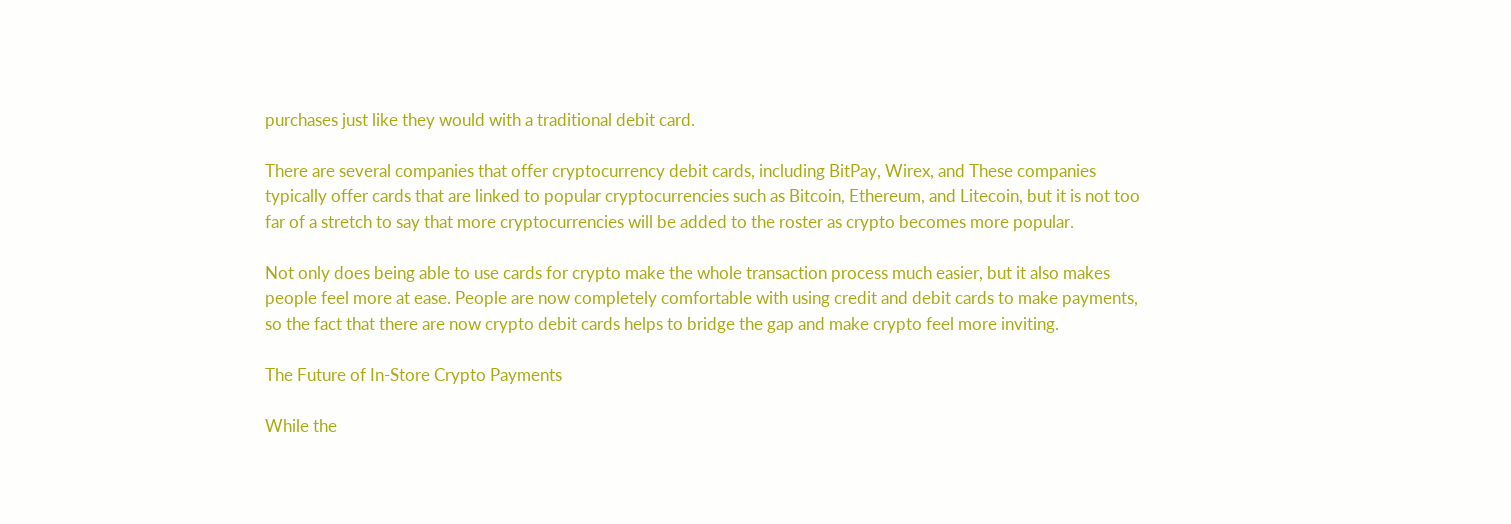purchases just like they would with a traditional debit card.

There are several companies that offer cryptocurrency debit cards, including BitPay, Wirex, and These companies typically offer cards that are linked to popular cryptocurrencies such as Bitcoin, Ethereum, and Litecoin, but it is not too far of a stretch to say that more cryptocurrencies will be added to the roster as crypto becomes more popular.

Not only does being able to use cards for crypto make the whole transaction process much easier, but it also makes people feel more at ease. People are now completely comfortable with using credit and debit cards to make payments, so the fact that there are now crypto debit cards helps to bridge the gap and make crypto feel more inviting.

The Future of In-Store Crypto Payments

While the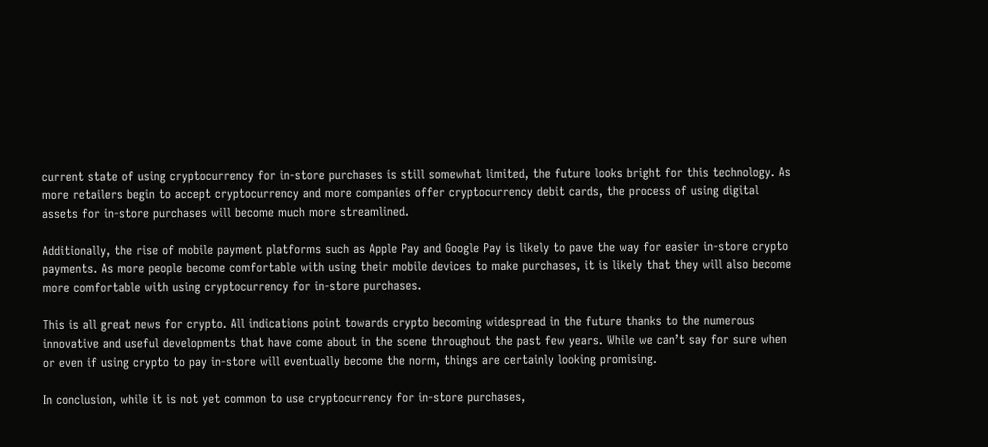current state of using cryptocurrency for in-store purchases is still somewhat limited, the future looks bright for this technology. As more retailers begin to accept cryptocurrency and more companies offer cryptocurrency debit cards, the process of using digital assets for in-store purchases will become much more streamlined.

Additionally, the rise of mobile payment platforms such as Apple Pay and Google Pay is likely to pave the way for easier in-store crypto payments. As more people become comfortable with using their mobile devices to make purchases, it is likely that they will also become more comfortable with using cryptocurrency for in-store purchases.

This is all great news for crypto. All indications point towards crypto becoming widespread in the future thanks to the numerous innovative and useful developments that have come about in the scene throughout the past few years. While we can’t say for sure when or even if using crypto to pay in-store will eventually become the norm, things are certainly looking promising.

In conclusion, while it is not yet common to use cryptocurrency for in-store purchases,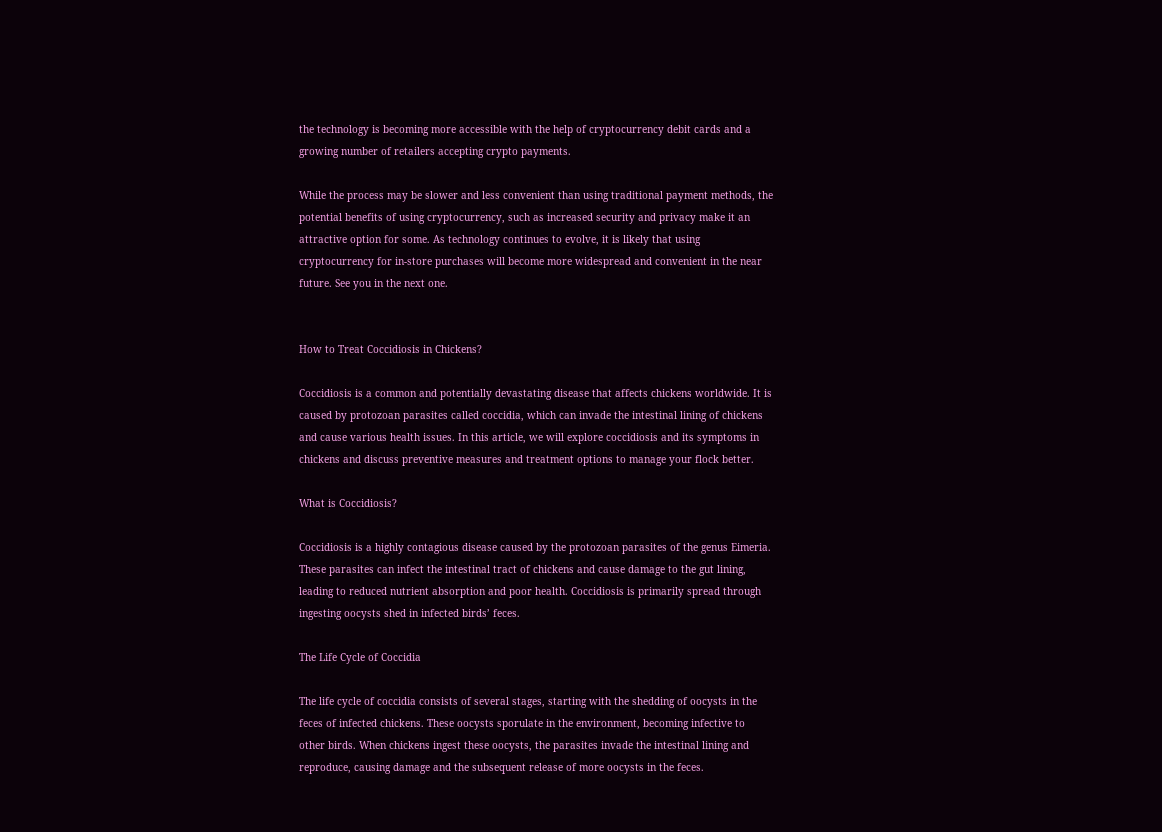the technology is becoming more accessible with the help of cryptocurrency debit cards and a growing number of retailers accepting crypto payments.

While the process may be slower and less convenient than using traditional payment methods, the potential benefits of using cryptocurrency, such as increased security and privacy make it an attractive option for some. As technology continues to evolve, it is likely that using cryptocurrency for in-store purchases will become more widespread and convenient in the near future. See you in the next one.


How to Treat Coccidiosis in Chickens?

Coccidiosis is a common and potentially devastating disease that affects chickens worldwide. It is caused by protozoan parasites called coccidia, which can invade the intestinal lining of chickens and cause various health issues. In this article, we will explore coccidiosis and its symptoms in chickens and discuss preventive measures and treatment options to manage your flock better.

What is Coccidiosis?

Coccidiosis is a highly contagious disease caused by the protozoan parasites of the genus Eimeria. These parasites can infect the intestinal tract of chickens and cause damage to the gut lining, leading to reduced nutrient absorption and poor health. Coccidiosis is primarily spread through ingesting oocysts shed in infected birds’ feces.

The Life Cycle of Coccidia

The life cycle of coccidia consists of several stages, starting with the shedding of oocysts in the feces of infected chickens. These oocysts sporulate in the environment, becoming infective to other birds. When chickens ingest these oocysts, the parasites invade the intestinal lining and reproduce, causing damage and the subsequent release of more oocysts in the feces.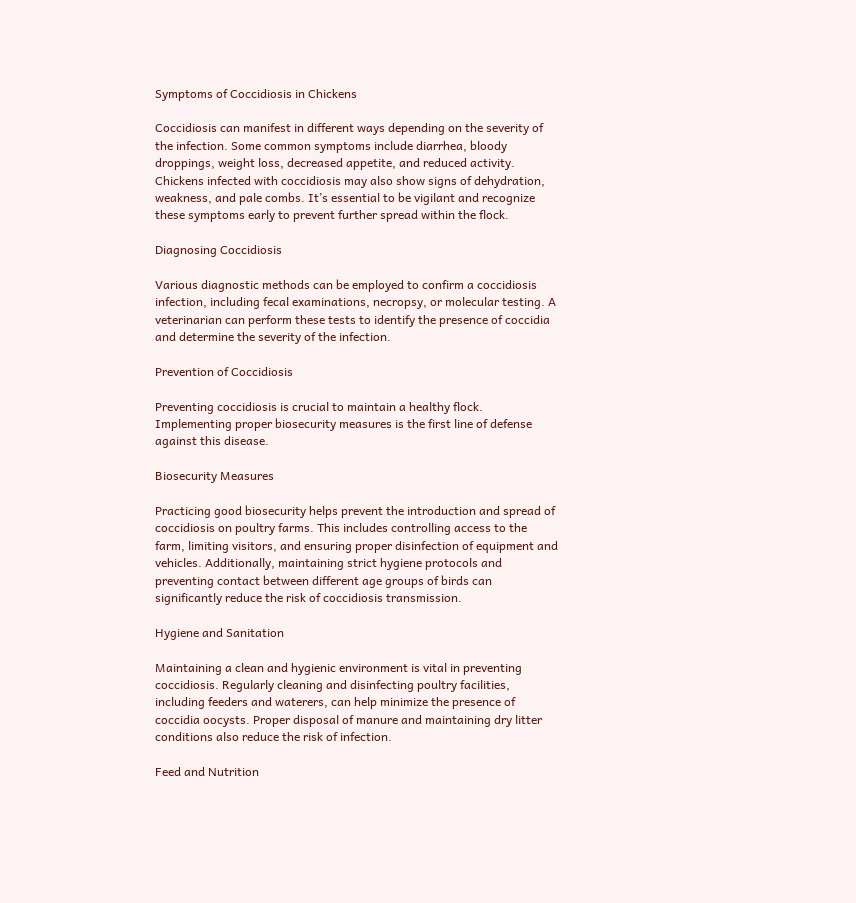Symptoms of Coccidiosis in Chickens

Coccidiosis can manifest in different ways depending on the severity of the infection. Some common symptoms include diarrhea, bloody droppings, weight loss, decreased appetite, and reduced activity. Chickens infected with coccidiosis may also show signs of dehydration, weakness, and pale combs. It’s essential to be vigilant and recognize these symptoms early to prevent further spread within the flock.

Diagnosing Coccidiosis

Various diagnostic methods can be employed to confirm a coccidiosis infection, including fecal examinations, necropsy, or molecular testing. A veterinarian can perform these tests to identify the presence of coccidia and determine the severity of the infection.

Prevention of Coccidiosis

Preventing coccidiosis is crucial to maintain a healthy flock. Implementing proper biosecurity measures is the first line of defense against this disease.

Biosecurity Measures

Practicing good biosecurity helps prevent the introduction and spread of coccidiosis on poultry farms. This includes controlling access to the farm, limiting visitors, and ensuring proper disinfection of equipment and vehicles. Additionally, maintaining strict hygiene protocols and preventing contact between different age groups of birds can significantly reduce the risk of coccidiosis transmission.

Hygiene and Sanitation

Maintaining a clean and hygienic environment is vital in preventing coccidiosis. Regularly cleaning and disinfecting poultry facilities, including feeders and waterers, can help minimize the presence of coccidia oocysts. Proper disposal of manure and maintaining dry litter conditions also reduce the risk of infection.

Feed and Nutrition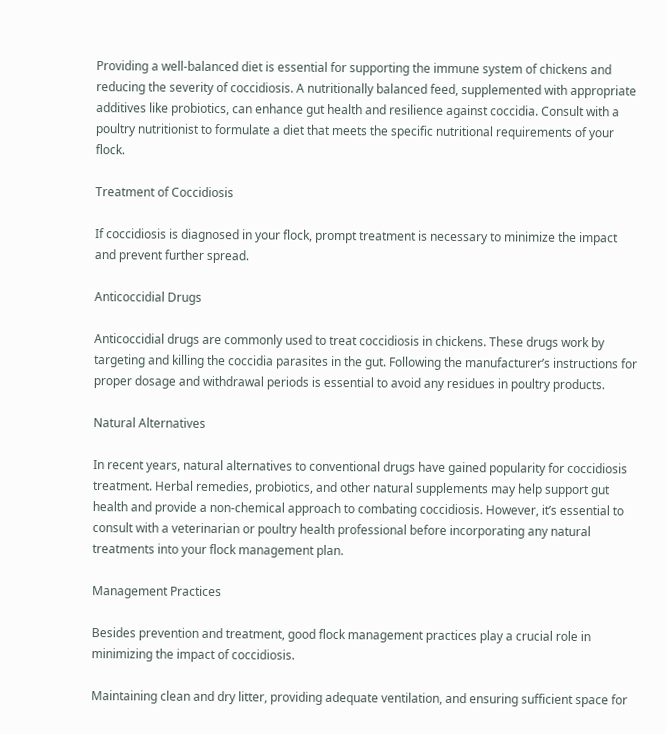Providing a well-balanced diet is essential for supporting the immune system of chickens and reducing the severity of coccidiosis. A nutritionally balanced feed, supplemented with appropriate additives like probiotics, can enhance gut health and resilience against coccidia. Consult with a poultry nutritionist to formulate a diet that meets the specific nutritional requirements of your flock.

Treatment of Coccidiosis

If coccidiosis is diagnosed in your flock, prompt treatment is necessary to minimize the impact and prevent further spread.

Anticoccidial Drugs

Anticoccidial drugs are commonly used to treat coccidiosis in chickens. These drugs work by targeting and killing the coccidia parasites in the gut. Following the manufacturer’s instructions for proper dosage and withdrawal periods is essential to avoid any residues in poultry products.

Natural Alternatives

In recent years, natural alternatives to conventional drugs have gained popularity for coccidiosis treatment. Herbal remedies, probiotics, and other natural supplements may help support gut health and provide a non-chemical approach to combating coccidiosis. However, it’s essential to consult with a veterinarian or poultry health professional before incorporating any natural treatments into your flock management plan.

Management Practices

Besides prevention and treatment, good flock management practices play a crucial role in minimizing the impact of coccidiosis.

Maintaining clean and dry litter, providing adequate ventilation, and ensuring sufficient space for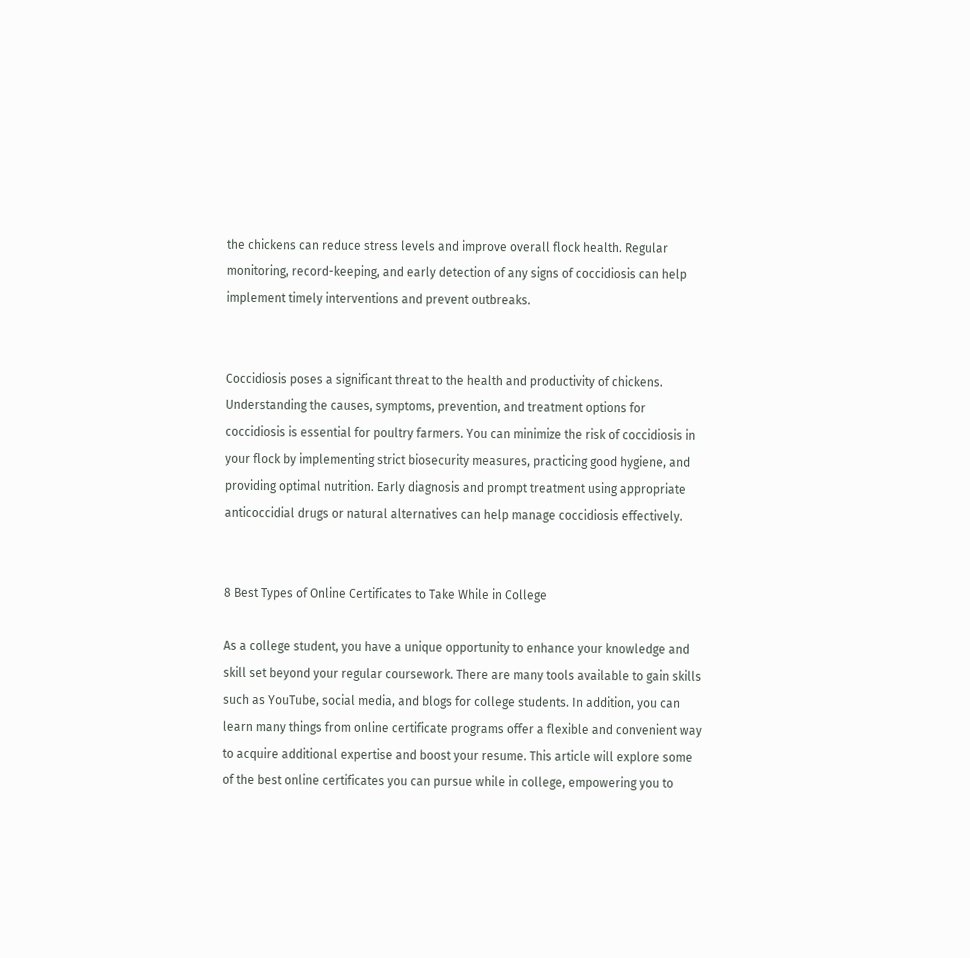the chickens can reduce stress levels and improve overall flock health. Regular monitoring, record-keeping, and early detection of any signs of coccidiosis can help implement timely interventions and prevent outbreaks.


Coccidiosis poses a significant threat to the health and productivity of chickens. Understanding the causes, symptoms, prevention, and treatment options for coccidiosis is essential for poultry farmers. You can minimize the risk of coccidiosis in your flock by implementing strict biosecurity measures, practicing good hygiene, and providing optimal nutrition. Early diagnosis and prompt treatment using appropriate anticoccidial drugs or natural alternatives can help manage coccidiosis effectively.


8 Best Types of Online Certificates to Take While in College

As a college student, you have a unique opportunity to enhance your knowledge and skill set beyond your regular coursework. There are many tools available to gain skills such as YouTube, social media, and blogs for college students. In addition, you can learn many things from online certificate programs offer a flexible and convenient way to acquire additional expertise and boost your resume. This article will explore some of the best online certificates you can pursue while in college, empowering you to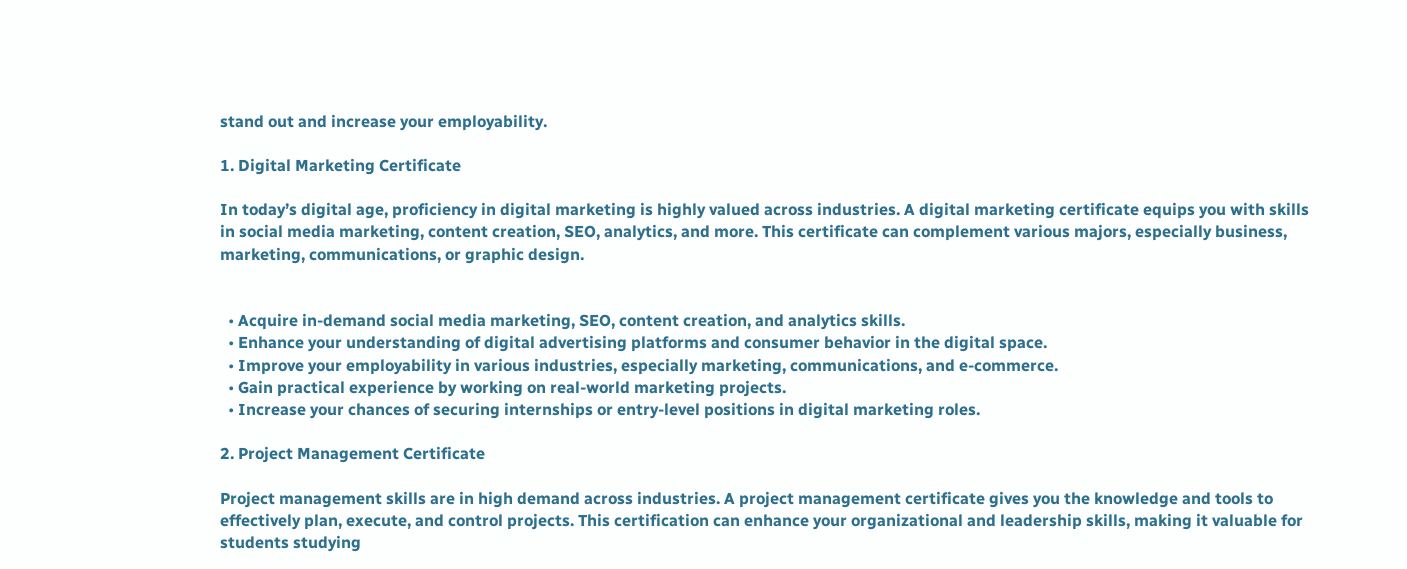stand out and increase your employability.

1. Digital Marketing Certificate

In today’s digital age, proficiency in digital marketing is highly valued across industries. A digital marketing certificate equips you with skills in social media marketing, content creation, SEO, analytics, and more. This certificate can complement various majors, especially business, marketing, communications, or graphic design.


  • Acquire in-demand social media marketing, SEO, content creation, and analytics skills.
  • Enhance your understanding of digital advertising platforms and consumer behavior in the digital space.
  • Improve your employability in various industries, especially marketing, communications, and e-commerce.
  • Gain practical experience by working on real-world marketing projects.
  • Increase your chances of securing internships or entry-level positions in digital marketing roles.

2. Project Management Certificate

Project management skills are in high demand across industries. A project management certificate gives you the knowledge and tools to effectively plan, execute, and control projects. This certification can enhance your organizational and leadership skills, making it valuable for students studying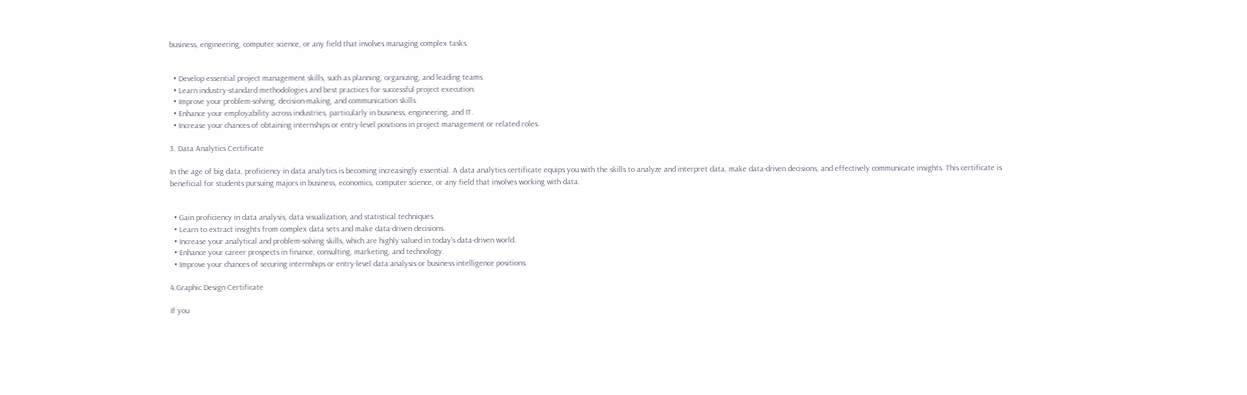business, engineering, computer science, or any field that involves managing complex tasks.


  • Develop essential project management skills, such as planning, organizing, and leading teams.
  • Learn industry-standard methodologies and best practices for successful project execution.
  • Improve your problem-solving, decision-making, and communication skills.
  • Enhance your employability across industries, particularly in business, engineering, and IT.
  • Increase your chances of obtaining internships or entry-level positions in project management or related roles.

3. Data Analytics Certificate

In the age of big data, proficiency in data analytics is becoming increasingly essential. A data analytics certificate equips you with the skills to analyze and interpret data, make data-driven decisions, and effectively communicate insights. This certificate is beneficial for students pursuing majors in business, economics, computer science, or any field that involves working with data.


  • Gain proficiency in data analysis, data visualization, and statistical techniques.
  • Learn to extract insights from complex data sets and make data-driven decisions.
  • Increase your analytical and problem-solving skills, which are highly valued in today’s data-driven world.
  • Enhance your career prospects in finance, consulting, marketing, and technology.
  • Improve your chances of securing internships or entry-level data analysis or business intelligence positions.

4.Graphic Design Certificate

If you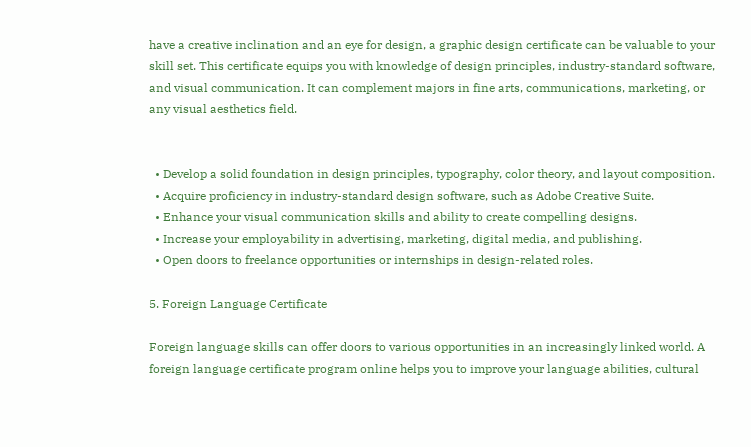have a creative inclination and an eye for design, a graphic design certificate can be valuable to your skill set. This certificate equips you with knowledge of design principles, industry-standard software, and visual communication. It can complement majors in fine arts, communications, marketing, or any visual aesthetics field.


  • Develop a solid foundation in design principles, typography, color theory, and layout composition.
  • Acquire proficiency in industry-standard design software, such as Adobe Creative Suite.
  • Enhance your visual communication skills and ability to create compelling designs.
  • Increase your employability in advertising, marketing, digital media, and publishing.
  • Open doors to freelance opportunities or internships in design-related roles.

5. Foreign Language Certificate

Foreign language skills can offer doors to various opportunities in an increasingly linked world. A foreign language certificate program online helps you to improve your language abilities, cultural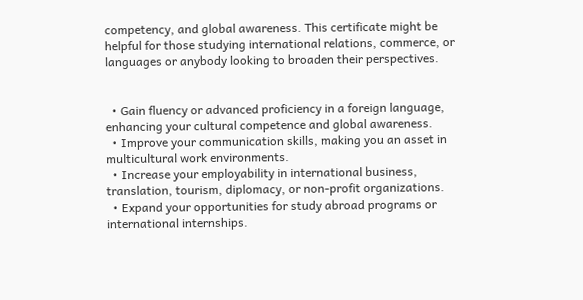competency, and global awareness. This certificate might be helpful for those studying international relations, commerce, or languages or anybody looking to broaden their perspectives.


  • Gain fluency or advanced proficiency in a foreign language, enhancing your cultural competence and global awareness.
  • Improve your communication skills, making you an asset in multicultural work environments.
  • Increase your employability in international business, translation, tourism, diplomacy, or non-profit organizations.
  • Expand your opportunities for study abroad programs or international internships.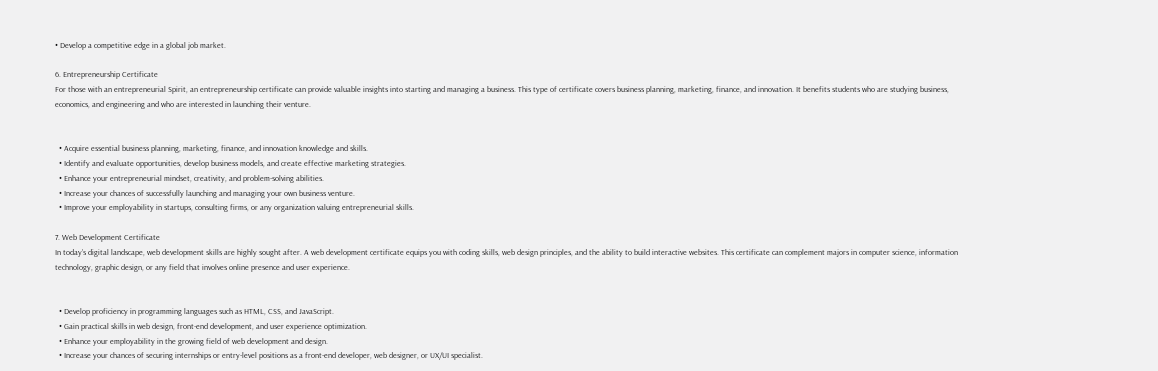• Develop a competitive edge in a global job market.

6. Entrepreneurship Certificate
For those with an entrepreneurial Spirit, an entrepreneurship certificate can provide valuable insights into starting and managing a business. This type of certificate covers business planning, marketing, finance, and innovation. It benefits students who are studying business, economics, and engineering and who are interested in launching their venture.


  • Acquire essential business planning, marketing, finance, and innovation knowledge and skills.
  • Identify and evaluate opportunities, develop business models, and create effective marketing strategies.
  • Enhance your entrepreneurial mindset, creativity, and problem-solving abilities.
  • Increase your chances of successfully launching and managing your own business venture.
  • Improve your employability in startups, consulting firms, or any organization valuing entrepreneurial skills.

7. Web Development Certificate
In today’s digital landscape, web development skills are highly sought after. A web development certificate equips you with coding skills, web design principles, and the ability to build interactive websites. This certificate can complement majors in computer science, information technology, graphic design, or any field that involves online presence and user experience.


  • Develop proficiency in programming languages such as HTML, CSS, and JavaScript.
  • Gain practical skills in web design, front-end development, and user experience optimization.
  • Enhance your employability in the growing field of web development and design.
  • Increase your chances of securing internships or entry-level positions as a front-end developer, web designer, or UX/UI specialist.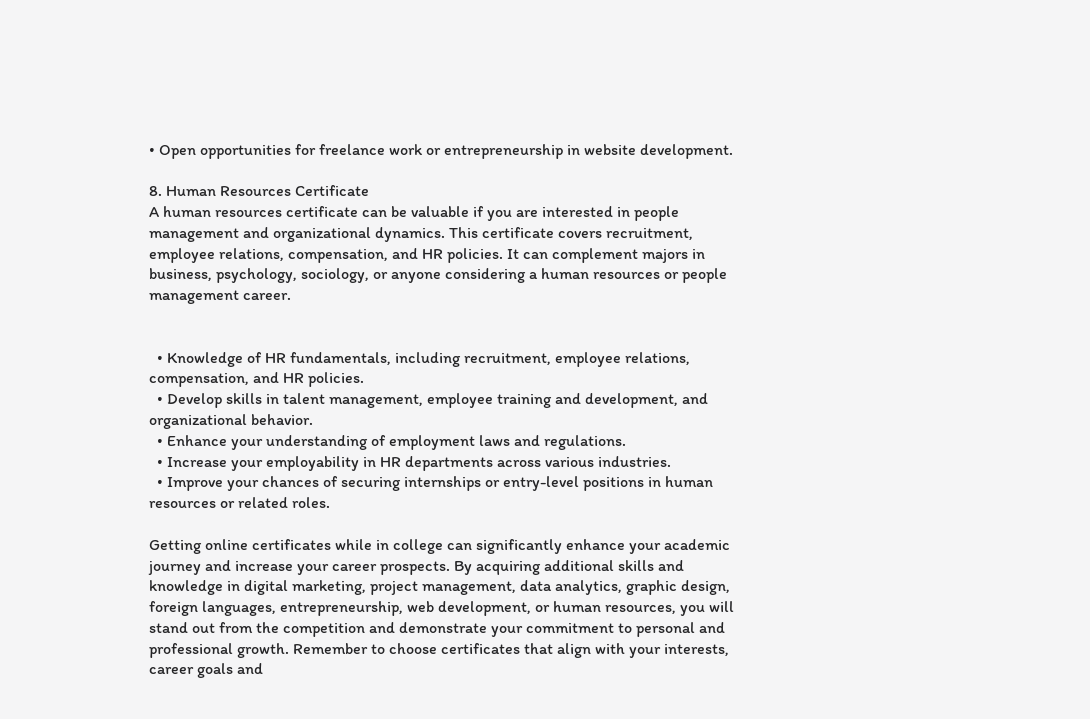• Open opportunities for freelance work or entrepreneurship in website development.

8. Human Resources Certificate
A human resources certificate can be valuable if you are interested in people management and organizational dynamics. This certificate covers recruitment, employee relations, compensation, and HR policies. It can complement majors in business, psychology, sociology, or anyone considering a human resources or people management career.


  • Knowledge of HR fundamentals, including recruitment, employee relations, compensation, and HR policies.
  • Develop skills in talent management, employee training and development, and organizational behavior.
  • Enhance your understanding of employment laws and regulations.
  • Increase your employability in HR departments across various industries.
  • Improve your chances of securing internships or entry-level positions in human resources or related roles.

Getting online certificates while in college can significantly enhance your academic journey and increase your career prospects. By acquiring additional skills and knowledge in digital marketing, project management, data analytics, graphic design, foreign languages, entrepreneurship, web development, or human resources, you will stand out from the competition and demonstrate your commitment to personal and professional growth. Remember to choose certificates that align with your interests, career goals and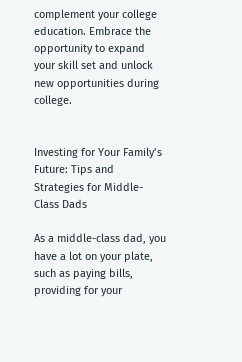complement your college education. Embrace the opportunity to expand your skill set and unlock new opportunities during college.


Investing for Your Family’s Future: Tips and Strategies for Middle-Class Dads

As a middle-class dad, you have a lot on your plate, such as paying bills, providing for your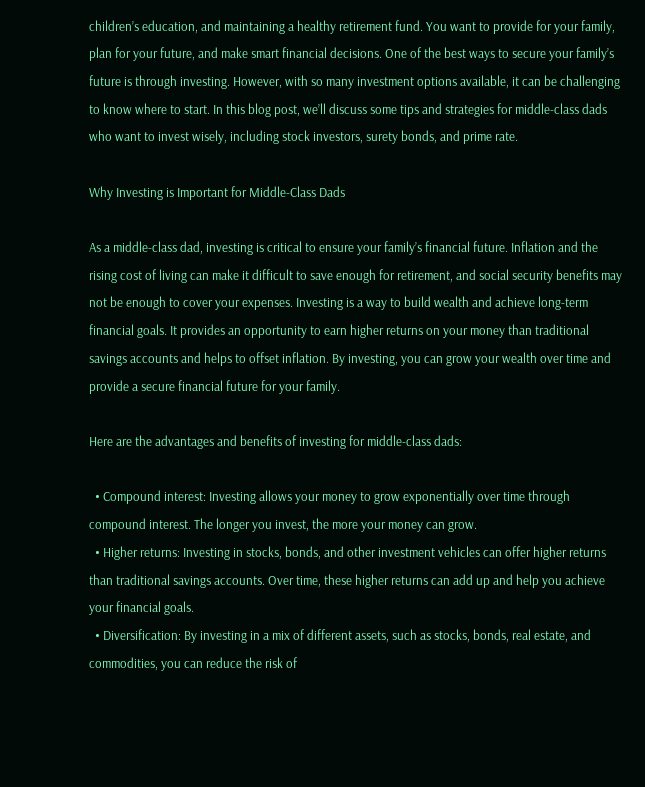children’s education, and maintaining a healthy retirement fund. You want to provide for your family, plan for your future, and make smart financial decisions. One of the best ways to secure your family’s future is through investing. However, with so many investment options available, it can be challenging to know where to start. In this blog post, we’ll discuss some tips and strategies for middle-class dads who want to invest wisely, including stock investors, surety bonds, and prime rate.

Why Investing is Important for Middle-Class Dads

As a middle-class dad, investing is critical to ensure your family’s financial future. Inflation and the rising cost of living can make it difficult to save enough for retirement, and social security benefits may not be enough to cover your expenses. Investing is a way to build wealth and achieve long-term financial goals. It provides an opportunity to earn higher returns on your money than traditional savings accounts and helps to offset inflation. By investing, you can grow your wealth over time and provide a secure financial future for your family.

Here are the advantages and benefits of investing for middle-class dads:

  • Compound interest: Investing allows your money to grow exponentially over time through compound interest. The longer you invest, the more your money can grow.
  • Higher returns: Investing in stocks, bonds, and other investment vehicles can offer higher returns than traditional savings accounts. Over time, these higher returns can add up and help you achieve your financial goals.
  • Diversification: By investing in a mix of different assets, such as stocks, bonds, real estate, and commodities, you can reduce the risk of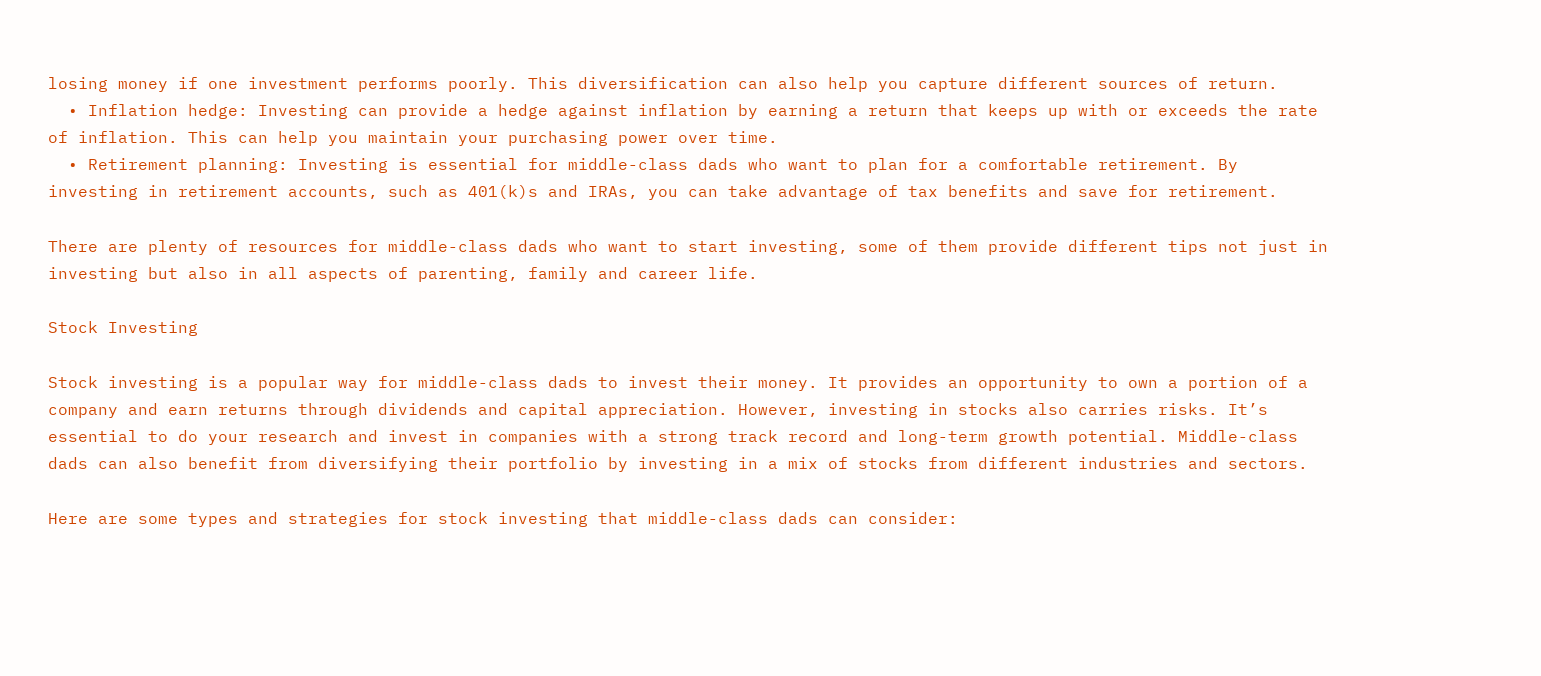losing money if one investment performs poorly. This diversification can also help you capture different sources of return.
  • Inflation hedge: Investing can provide a hedge against inflation by earning a return that keeps up with or exceeds the rate of inflation. This can help you maintain your purchasing power over time.
  • Retirement planning: Investing is essential for middle-class dads who want to plan for a comfortable retirement. By investing in retirement accounts, such as 401(k)s and IRAs, you can take advantage of tax benefits and save for retirement.

There are plenty of resources for middle-class dads who want to start investing, some of them provide different tips not just in investing but also in all aspects of parenting, family and career life.

Stock Investing

Stock investing is a popular way for middle-class dads to invest their money. It provides an opportunity to own a portion of a company and earn returns through dividends and capital appreciation. However, investing in stocks also carries risks. It’s essential to do your research and invest in companies with a strong track record and long-term growth potential. Middle-class dads can also benefit from diversifying their portfolio by investing in a mix of stocks from different industries and sectors.

Here are some types and strategies for stock investing that middle-class dads can consider: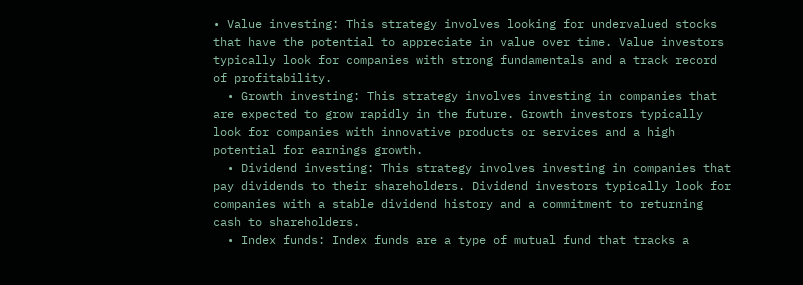• Value investing: This strategy involves looking for undervalued stocks that have the potential to appreciate in value over time. Value investors typically look for companies with strong fundamentals and a track record of profitability.
  • Growth investing: This strategy involves investing in companies that are expected to grow rapidly in the future. Growth investors typically look for companies with innovative products or services and a high potential for earnings growth.
  • Dividend investing: This strategy involves investing in companies that pay dividends to their shareholders. Dividend investors typically look for companies with a stable dividend history and a commitment to returning cash to shareholders.
  • Index funds: Index funds are a type of mutual fund that tracks a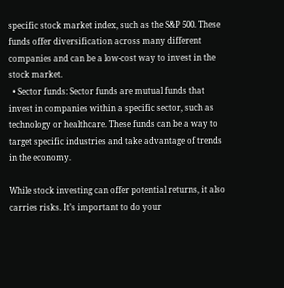specific stock market index, such as the S&P 500. These funds offer diversification across many different companies and can be a low-cost way to invest in the stock market.
  • Sector funds: Sector funds are mutual funds that invest in companies within a specific sector, such as technology or healthcare. These funds can be a way to target specific industries and take advantage of trends in the economy.

While stock investing can offer potential returns, it also carries risks. It’s important to do your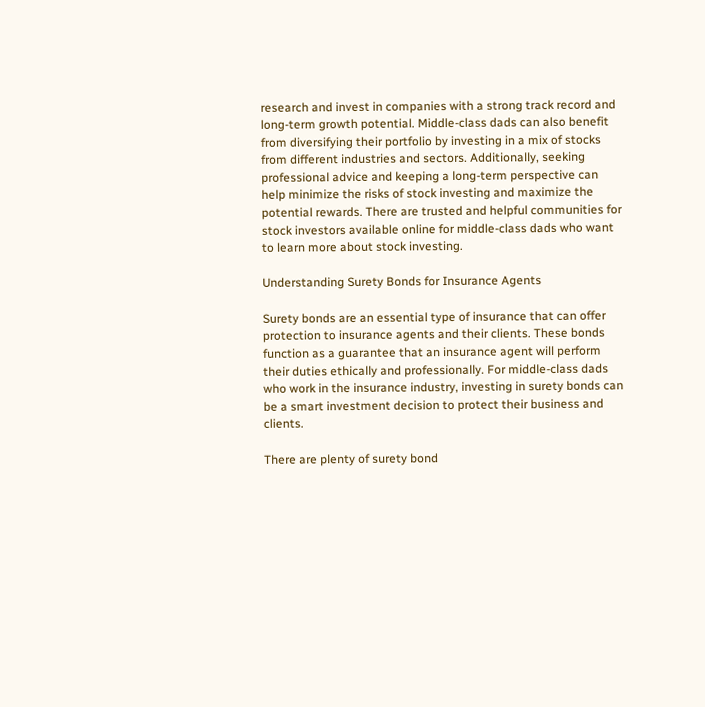research and invest in companies with a strong track record and long-term growth potential. Middle-class dads can also benefit from diversifying their portfolio by investing in a mix of stocks from different industries and sectors. Additionally, seeking professional advice and keeping a long-term perspective can help minimize the risks of stock investing and maximize the potential rewards. There are trusted and helpful communities for stock investors available online for middle-class dads who want to learn more about stock investing.

Understanding Surety Bonds for Insurance Agents

Surety bonds are an essential type of insurance that can offer protection to insurance agents and their clients. These bonds function as a guarantee that an insurance agent will perform their duties ethically and professionally. For middle-class dads who work in the insurance industry, investing in surety bonds can be a smart investment decision to protect their business and clients.

There are plenty of surety bond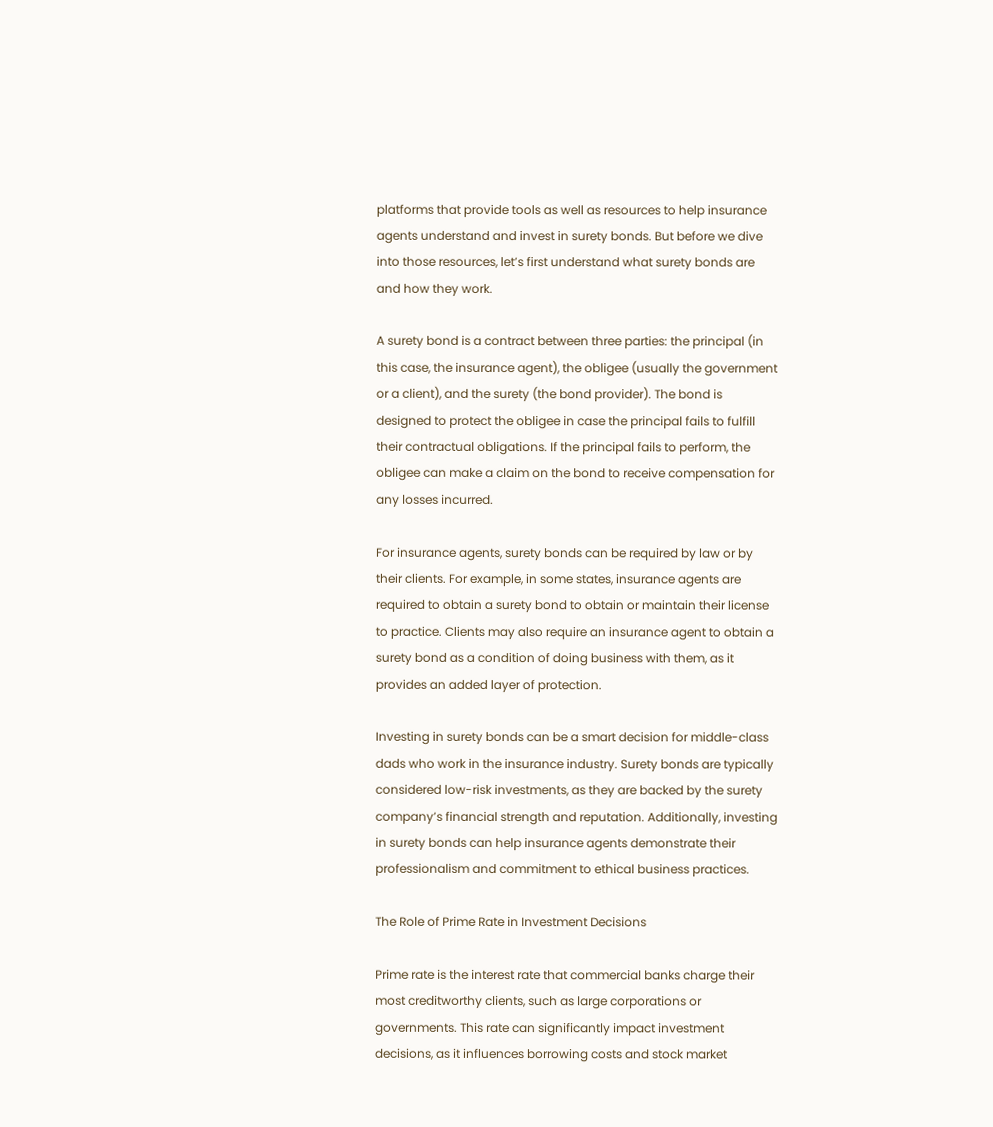platforms that provide tools as well as resources to help insurance agents understand and invest in surety bonds. But before we dive into those resources, let’s first understand what surety bonds are and how they work.

A surety bond is a contract between three parties: the principal (in this case, the insurance agent), the obligee (usually the government or a client), and the surety (the bond provider). The bond is designed to protect the obligee in case the principal fails to fulfill their contractual obligations. If the principal fails to perform, the obligee can make a claim on the bond to receive compensation for any losses incurred.

For insurance agents, surety bonds can be required by law or by their clients. For example, in some states, insurance agents are required to obtain a surety bond to obtain or maintain their license to practice. Clients may also require an insurance agent to obtain a surety bond as a condition of doing business with them, as it provides an added layer of protection.

Investing in surety bonds can be a smart decision for middle-class dads who work in the insurance industry. Surety bonds are typically considered low-risk investments, as they are backed by the surety company’s financial strength and reputation. Additionally, investing in surety bonds can help insurance agents demonstrate their professionalism and commitment to ethical business practices.

The Role of Prime Rate in Investment Decisions

Prime rate is the interest rate that commercial banks charge their most creditworthy clients, such as large corporations or governments. This rate can significantly impact investment decisions, as it influences borrowing costs and stock market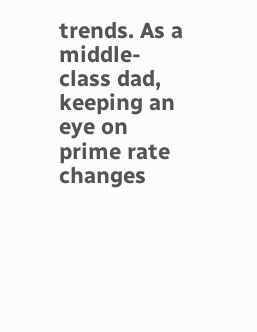trends. As a middle-class dad, keeping an eye on prime rate changes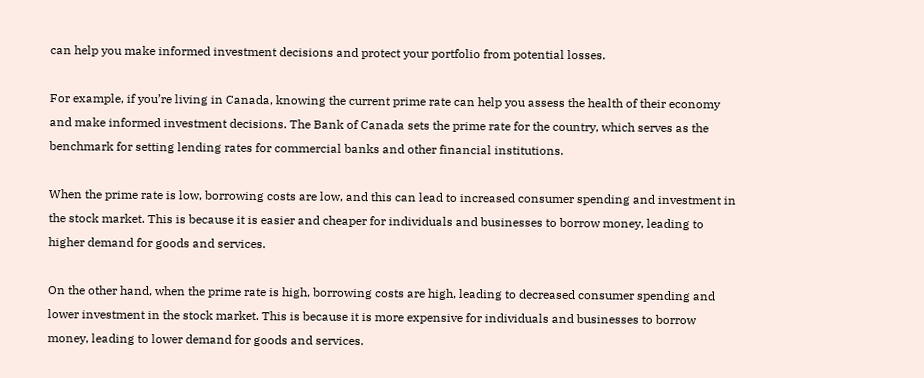can help you make informed investment decisions and protect your portfolio from potential losses.

For example, if you’re living in Canada, knowing the current prime rate can help you assess the health of their economy and make informed investment decisions. The Bank of Canada sets the prime rate for the country, which serves as the benchmark for setting lending rates for commercial banks and other financial institutions.

When the prime rate is low, borrowing costs are low, and this can lead to increased consumer spending and investment in the stock market. This is because it is easier and cheaper for individuals and businesses to borrow money, leading to higher demand for goods and services.

On the other hand, when the prime rate is high, borrowing costs are high, leading to decreased consumer spending and lower investment in the stock market. This is because it is more expensive for individuals and businesses to borrow money, leading to lower demand for goods and services.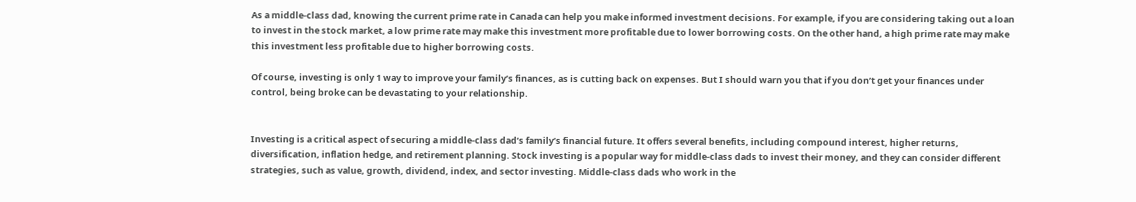As a middle-class dad, knowing the current prime rate in Canada can help you make informed investment decisions. For example, if you are considering taking out a loan to invest in the stock market, a low prime rate may make this investment more profitable due to lower borrowing costs. On the other hand, a high prime rate may make this investment less profitable due to higher borrowing costs.

Of course, investing is only 1 way to improve your family’s finances, as is cutting back on expenses. But I should warn you that if you don’t get your finances under control, being broke can be devastating to your relationship.


Investing is a critical aspect of securing a middle-class dad’s family’s financial future. It offers several benefits, including compound interest, higher returns, diversification, inflation hedge, and retirement planning. Stock investing is a popular way for middle-class dads to invest their money, and they can consider different strategies, such as value, growth, dividend, index, and sector investing. Middle-class dads who work in the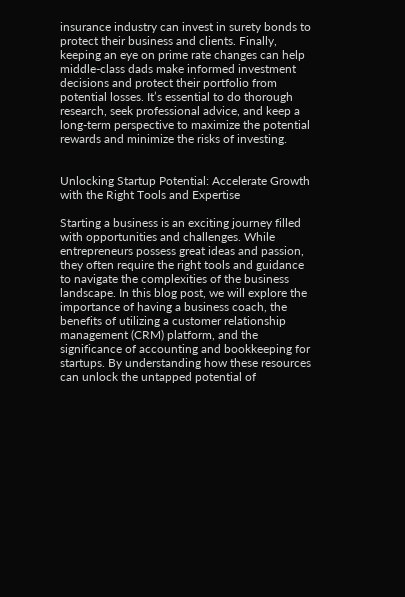insurance industry can invest in surety bonds to protect their business and clients. Finally, keeping an eye on prime rate changes can help middle-class dads make informed investment decisions and protect their portfolio from potential losses. It’s essential to do thorough research, seek professional advice, and keep a long-term perspective to maximize the potential rewards and minimize the risks of investing.


Unlocking Startup Potential: Accelerate Growth with the Right Tools and Expertise

Starting a business is an exciting journey filled with opportunities and challenges. While entrepreneurs possess great ideas and passion, they often require the right tools and guidance to navigate the complexities of the business landscape. In this blog post, we will explore the importance of having a business coach, the benefits of utilizing a customer relationship management (CRM) platform, and the significance of accounting and bookkeeping for startups. By understanding how these resources can unlock the untapped potential of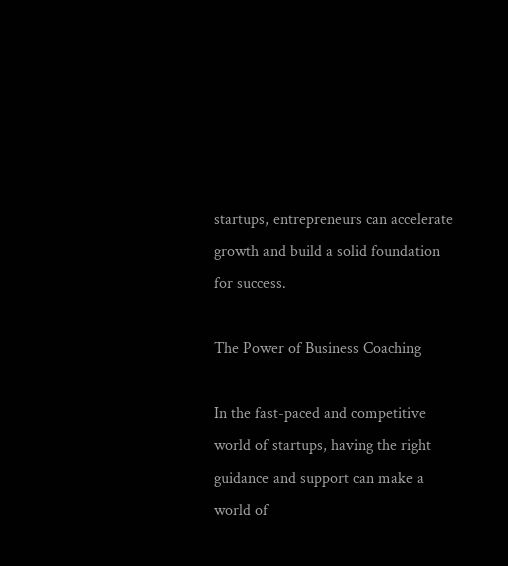startups, entrepreneurs can accelerate growth and build a solid foundation for success.

The Power of Business Coaching

In the fast-paced and competitive world of startups, having the right guidance and support can make a world of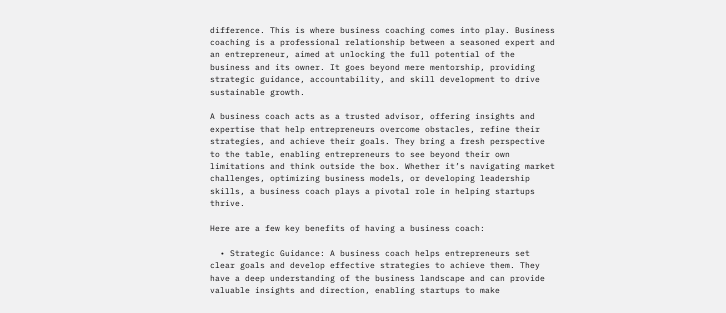difference. This is where business coaching comes into play. Business coaching is a professional relationship between a seasoned expert and an entrepreneur, aimed at unlocking the full potential of the business and its owner. It goes beyond mere mentorship, providing strategic guidance, accountability, and skill development to drive sustainable growth.

A business coach acts as a trusted advisor, offering insights and expertise that help entrepreneurs overcome obstacles, refine their strategies, and achieve their goals. They bring a fresh perspective to the table, enabling entrepreneurs to see beyond their own limitations and think outside the box. Whether it’s navigating market challenges, optimizing business models, or developing leadership skills, a business coach plays a pivotal role in helping startups thrive.

Here are a few key benefits of having a business coach:

  • Strategic Guidance: A business coach helps entrepreneurs set clear goals and develop effective strategies to achieve them. They have a deep understanding of the business landscape and can provide valuable insights and direction, enabling startups to make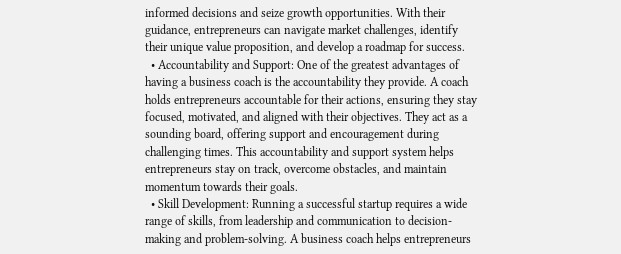informed decisions and seize growth opportunities. With their guidance, entrepreneurs can navigate market challenges, identify their unique value proposition, and develop a roadmap for success.
  • Accountability and Support: One of the greatest advantages of having a business coach is the accountability they provide. A coach holds entrepreneurs accountable for their actions, ensuring they stay focused, motivated, and aligned with their objectives. They act as a sounding board, offering support and encouragement during challenging times. This accountability and support system helps entrepreneurs stay on track, overcome obstacles, and maintain momentum towards their goals.
  • Skill Development: Running a successful startup requires a wide range of skills, from leadership and communication to decision-making and problem-solving. A business coach helps entrepreneurs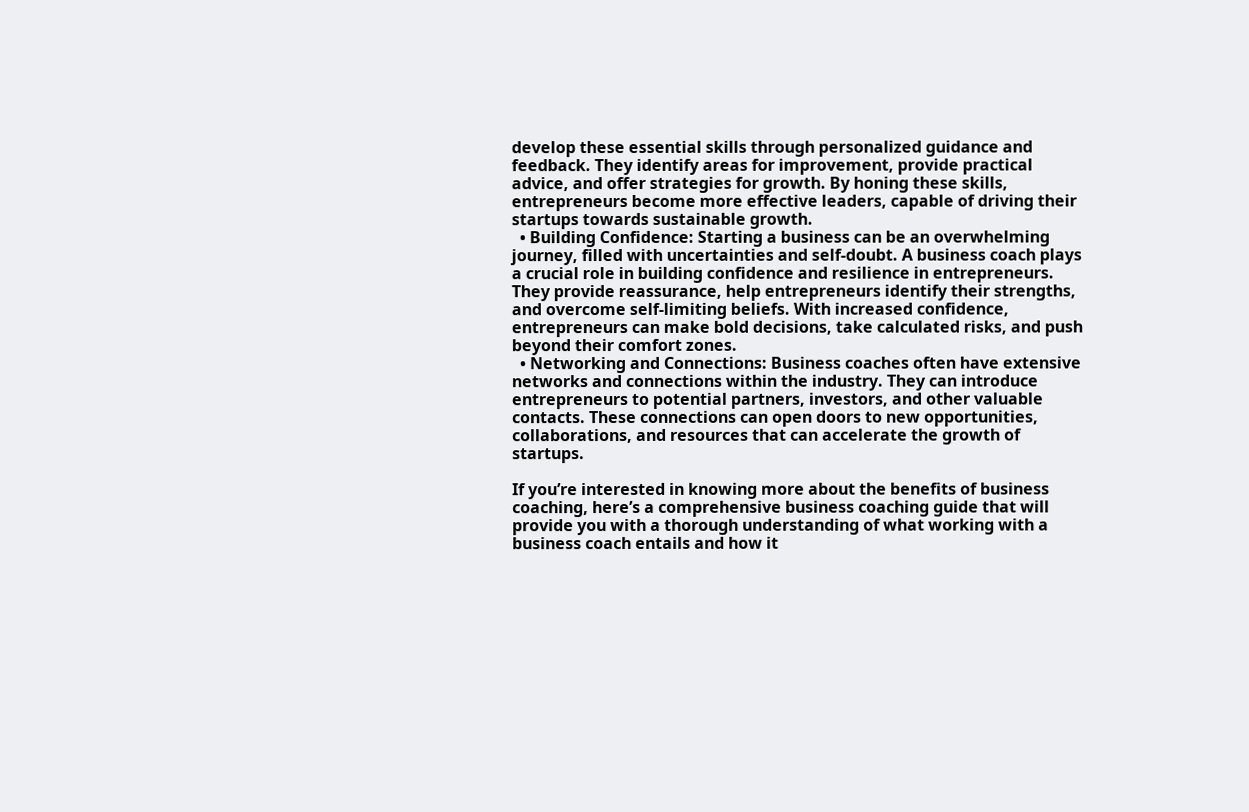develop these essential skills through personalized guidance and feedback. They identify areas for improvement, provide practical advice, and offer strategies for growth. By honing these skills, entrepreneurs become more effective leaders, capable of driving their startups towards sustainable growth.
  • Building Confidence: Starting a business can be an overwhelming journey, filled with uncertainties and self-doubt. A business coach plays a crucial role in building confidence and resilience in entrepreneurs. They provide reassurance, help entrepreneurs identify their strengths, and overcome self-limiting beliefs. With increased confidence, entrepreneurs can make bold decisions, take calculated risks, and push beyond their comfort zones.
  • Networking and Connections: Business coaches often have extensive networks and connections within the industry. They can introduce entrepreneurs to potential partners, investors, and other valuable contacts. These connections can open doors to new opportunities, collaborations, and resources that can accelerate the growth of startups.

If you’re interested in knowing more about the benefits of business coaching, here’s a comprehensive business coaching guide that will provide you with a thorough understanding of what working with a business coach entails and how it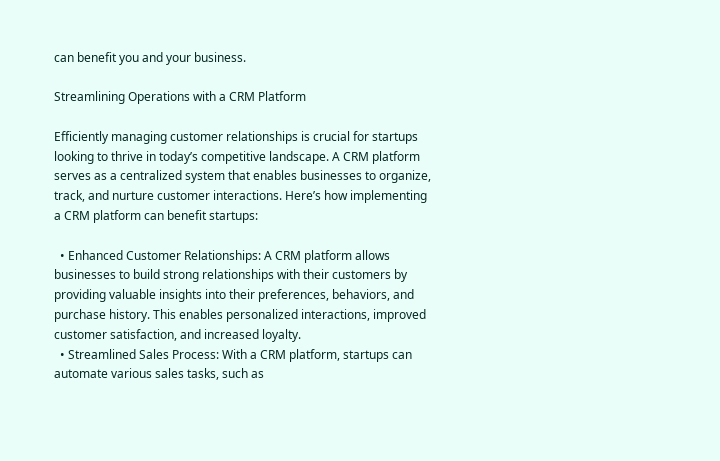can benefit you and your business.

Streamlining Operations with a CRM Platform

Efficiently managing customer relationships is crucial for startups looking to thrive in today’s competitive landscape. A CRM platform serves as a centralized system that enables businesses to organize, track, and nurture customer interactions. Here’s how implementing a CRM platform can benefit startups:

  • Enhanced Customer Relationships: A CRM platform allows businesses to build strong relationships with their customers by providing valuable insights into their preferences, behaviors, and purchase history. This enables personalized interactions, improved customer satisfaction, and increased loyalty.
  • Streamlined Sales Process: With a CRM platform, startups can automate various sales tasks, such as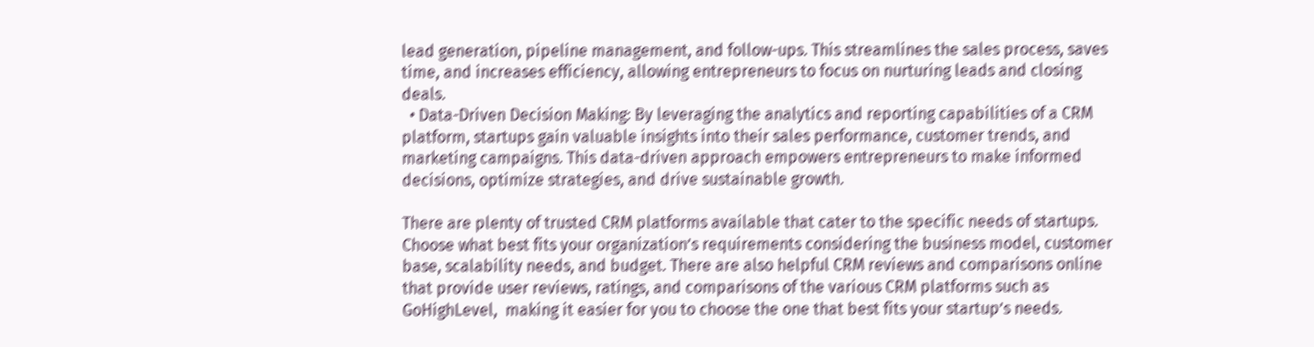lead generation, pipeline management, and follow-ups. This streamlines the sales process, saves time, and increases efficiency, allowing entrepreneurs to focus on nurturing leads and closing deals.
  • Data-Driven Decision Making: By leveraging the analytics and reporting capabilities of a CRM platform, startups gain valuable insights into their sales performance, customer trends, and marketing campaigns. This data-driven approach empowers entrepreneurs to make informed decisions, optimize strategies, and drive sustainable growth.

There are plenty of trusted CRM platforms available that cater to the specific needs of startups. Choose what best fits your organization’s requirements considering the business model, customer base, scalability needs, and budget. There are also helpful CRM reviews and comparisons online that provide user reviews, ratings, and comparisons of the various CRM platforms such as GoHighLevel,  making it easier for you to choose the one that best fits your startup’s needs.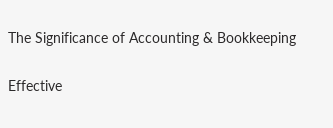The Significance of Accounting & Bookkeeping

Effective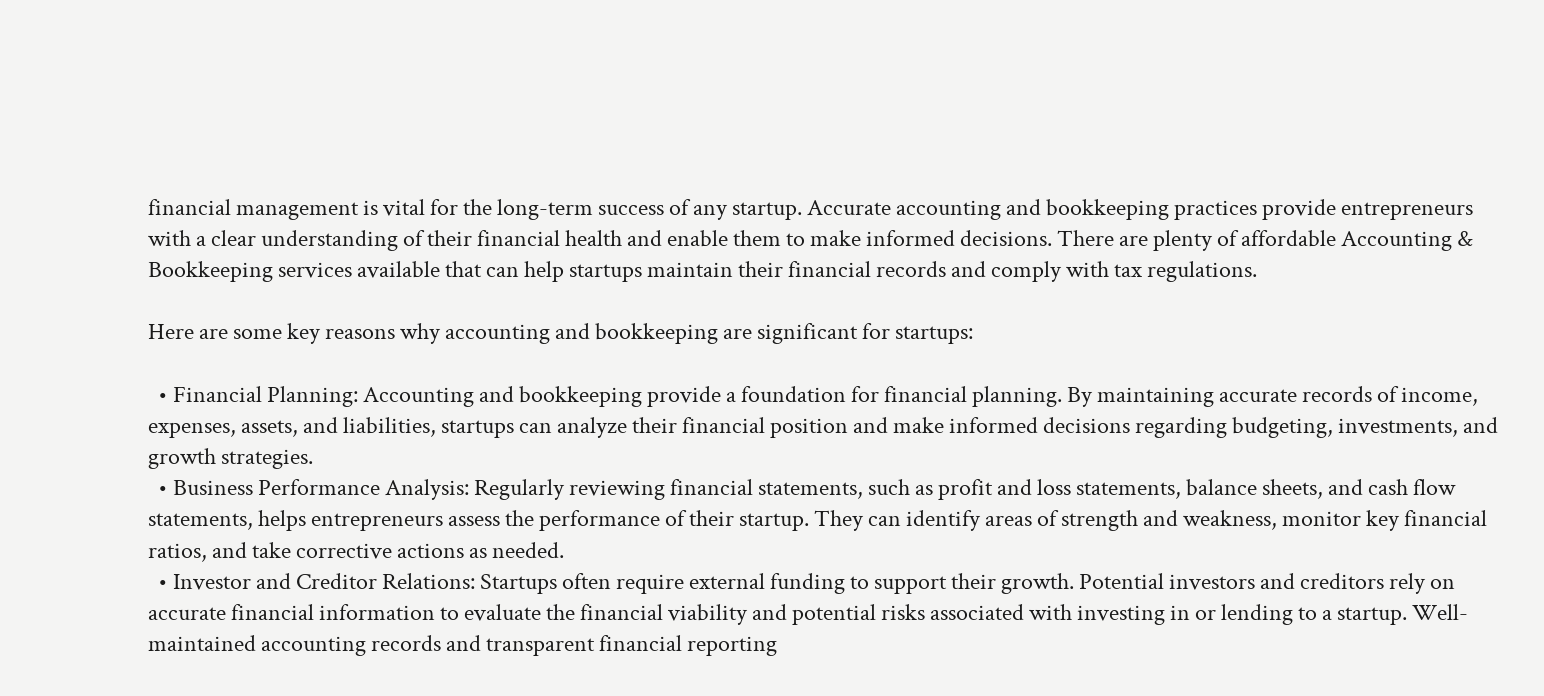financial management is vital for the long-term success of any startup. Accurate accounting and bookkeeping practices provide entrepreneurs with a clear understanding of their financial health and enable them to make informed decisions. There are plenty of affordable Accounting & Bookkeeping services available that can help startups maintain their financial records and comply with tax regulations.

Here are some key reasons why accounting and bookkeeping are significant for startups:

  • Financial Planning: Accounting and bookkeeping provide a foundation for financial planning. By maintaining accurate records of income, expenses, assets, and liabilities, startups can analyze their financial position and make informed decisions regarding budgeting, investments, and growth strategies.
  • Business Performance Analysis: Regularly reviewing financial statements, such as profit and loss statements, balance sheets, and cash flow statements, helps entrepreneurs assess the performance of their startup. They can identify areas of strength and weakness, monitor key financial ratios, and take corrective actions as needed.
  • Investor and Creditor Relations: Startups often require external funding to support their growth. Potential investors and creditors rely on accurate financial information to evaluate the financial viability and potential risks associated with investing in or lending to a startup. Well-maintained accounting records and transparent financial reporting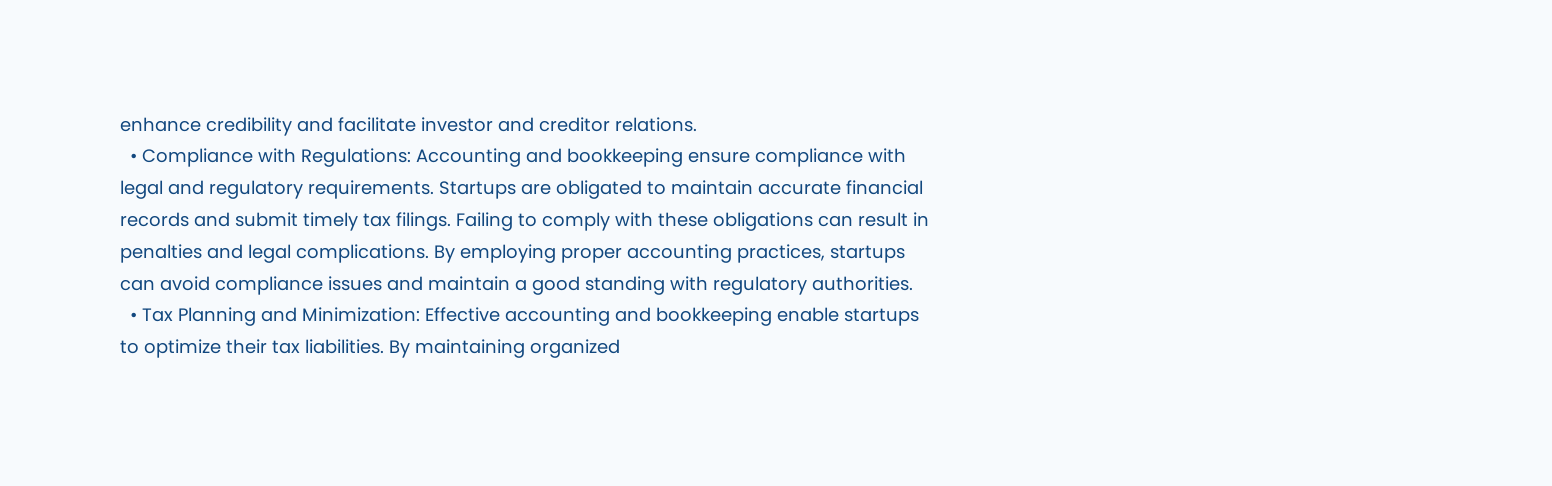enhance credibility and facilitate investor and creditor relations.
  • Compliance with Regulations: Accounting and bookkeeping ensure compliance with legal and regulatory requirements. Startups are obligated to maintain accurate financial records and submit timely tax filings. Failing to comply with these obligations can result in penalties and legal complications. By employing proper accounting practices, startups can avoid compliance issues and maintain a good standing with regulatory authorities.
  • Tax Planning and Minimization: Effective accounting and bookkeeping enable startups to optimize their tax liabilities. By maintaining organized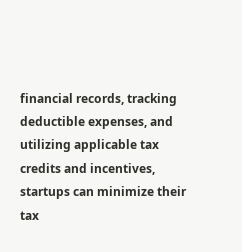financial records, tracking deductible expenses, and utilizing applicable tax credits and incentives, startups can minimize their tax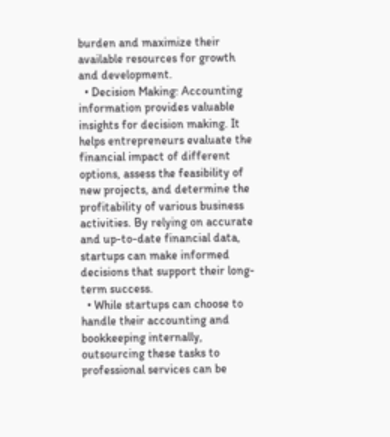burden and maximize their available resources for growth and development.
  • Decision Making: Accounting information provides valuable insights for decision making. It helps entrepreneurs evaluate the financial impact of different options, assess the feasibility of new projects, and determine the profitability of various business activities. By relying on accurate and up-to-date financial data, startups can make informed decisions that support their long-term success.
  • While startups can choose to handle their accounting and bookkeeping internally, outsourcing these tasks to professional services can be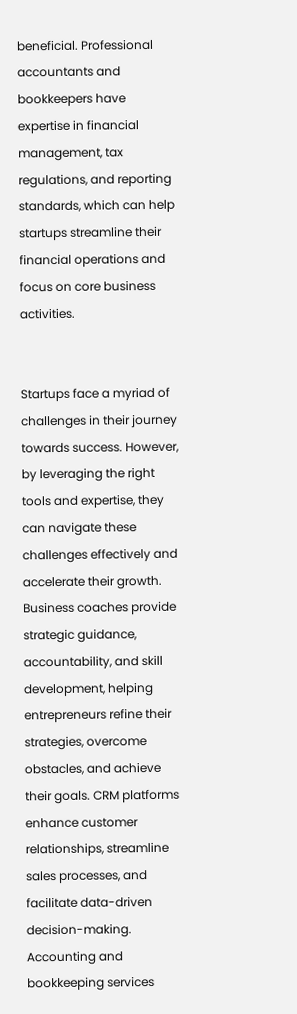beneficial. Professional accountants and bookkeepers have expertise in financial management, tax regulations, and reporting standards, which can help startups streamline their financial operations and focus on core business activities.


Startups face a myriad of challenges in their journey towards success. However, by leveraging the right tools and expertise, they can navigate these challenges effectively and accelerate their growth. Business coaches provide strategic guidance, accountability, and skill development, helping entrepreneurs refine their strategies, overcome obstacles, and achieve their goals. CRM platforms enhance customer relationships, streamline sales processes, and facilitate data-driven decision-making. Accounting and bookkeeping services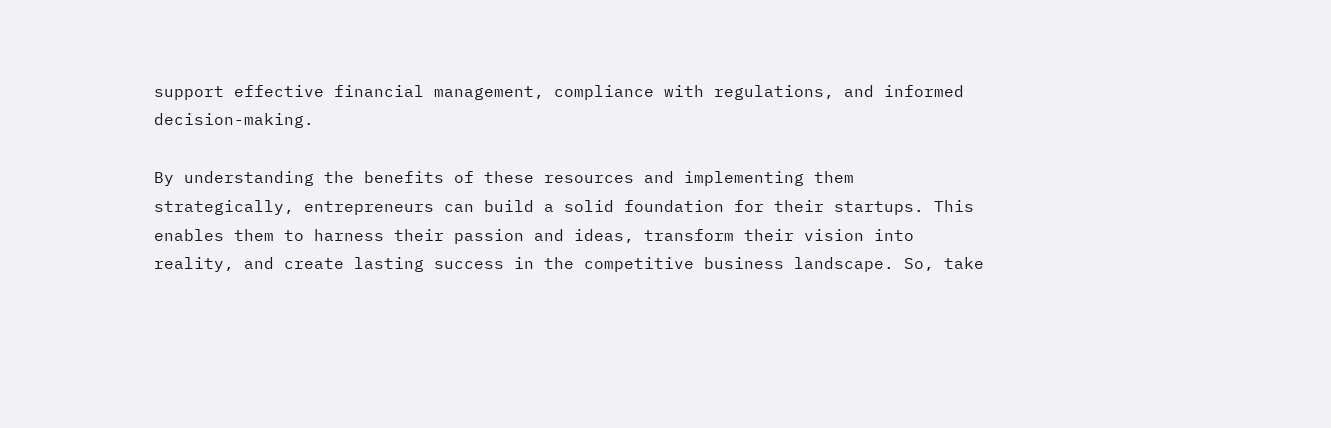support effective financial management, compliance with regulations, and informed decision-making.

By understanding the benefits of these resources and implementing them strategically, entrepreneurs can build a solid foundation for their startups. This enables them to harness their passion and ideas, transform their vision into reality, and create lasting success in the competitive business landscape. So, take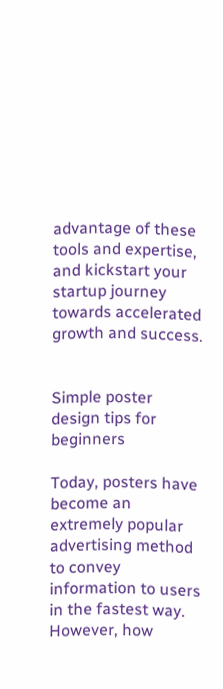advantage of these tools and expertise, and kickstart your startup journey towards accelerated growth and success.


Simple poster design tips for beginners

Today, posters have become an extremely popular advertising method to convey information to users in the fastest way. However, how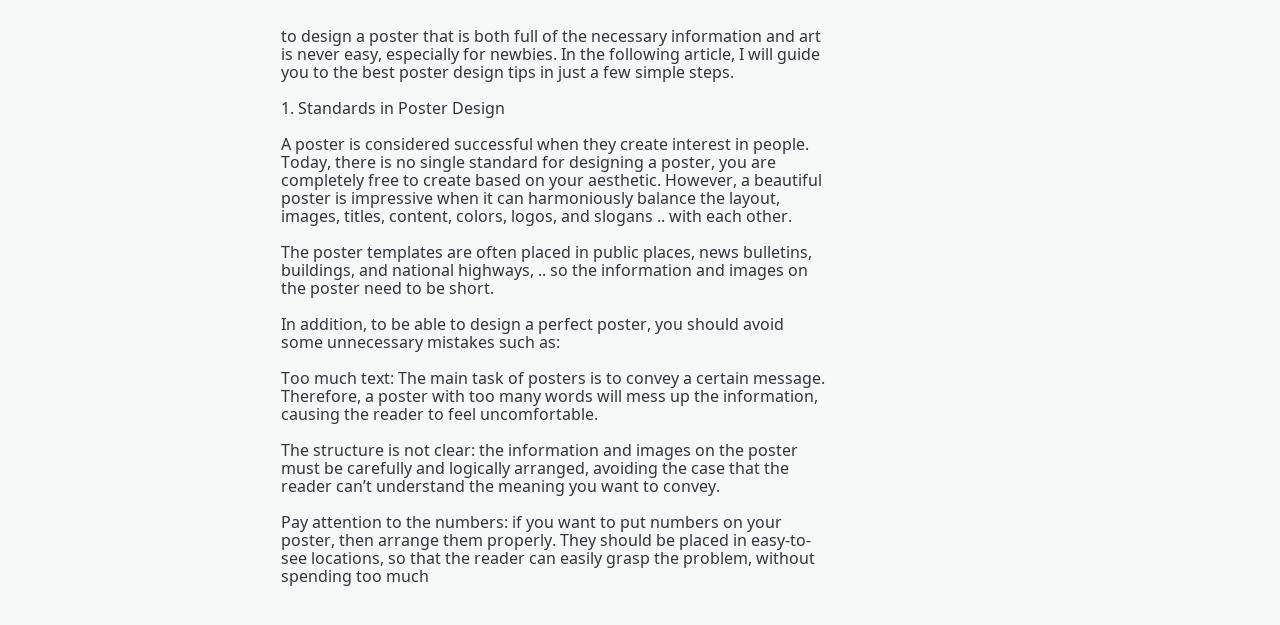to design a poster that is both full of the necessary information and art is never easy, especially for newbies. In the following article, I will guide you to the best poster design tips in just a few simple steps.

1. Standards in Poster Design

A poster is considered successful when they create interest in people. Today, there is no single standard for designing a poster, you are completely free to create based on your aesthetic. However, a beautiful poster is impressive when it can harmoniously balance the layout, images, titles, content, colors, logos, and slogans .. with each other.

The poster templates are often placed in public places, news bulletins, buildings, and national highways, .. so the information and images on the poster need to be short.

In addition, to be able to design a perfect poster, you should avoid some unnecessary mistakes such as:

Too much text: The main task of posters is to convey a certain message. Therefore, a poster with too many words will mess up the information, causing the reader to feel uncomfortable.

The structure is not clear: the information and images on the poster must be carefully and logically arranged, avoiding the case that the reader can’t understand the meaning you want to convey.

Pay attention to the numbers: if you want to put numbers on your poster, then arrange them properly. They should be placed in easy-to-see locations, so that the reader can easily grasp the problem, without spending too much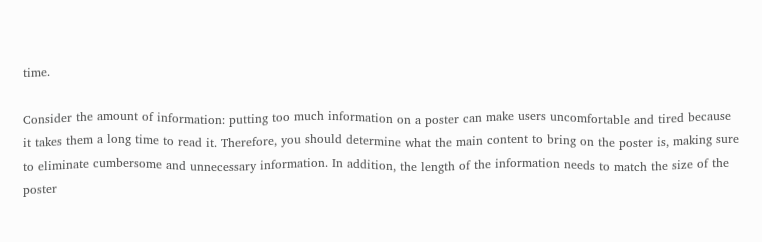time.

Consider the amount of information: putting too much information on a poster can make users uncomfortable and tired because it takes them a long time to read it. Therefore, you should determine what the main content to bring on the poster is, making sure to eliminate cumbersome and unnecessary information. In addition, the length of the information needs to match the size of the poster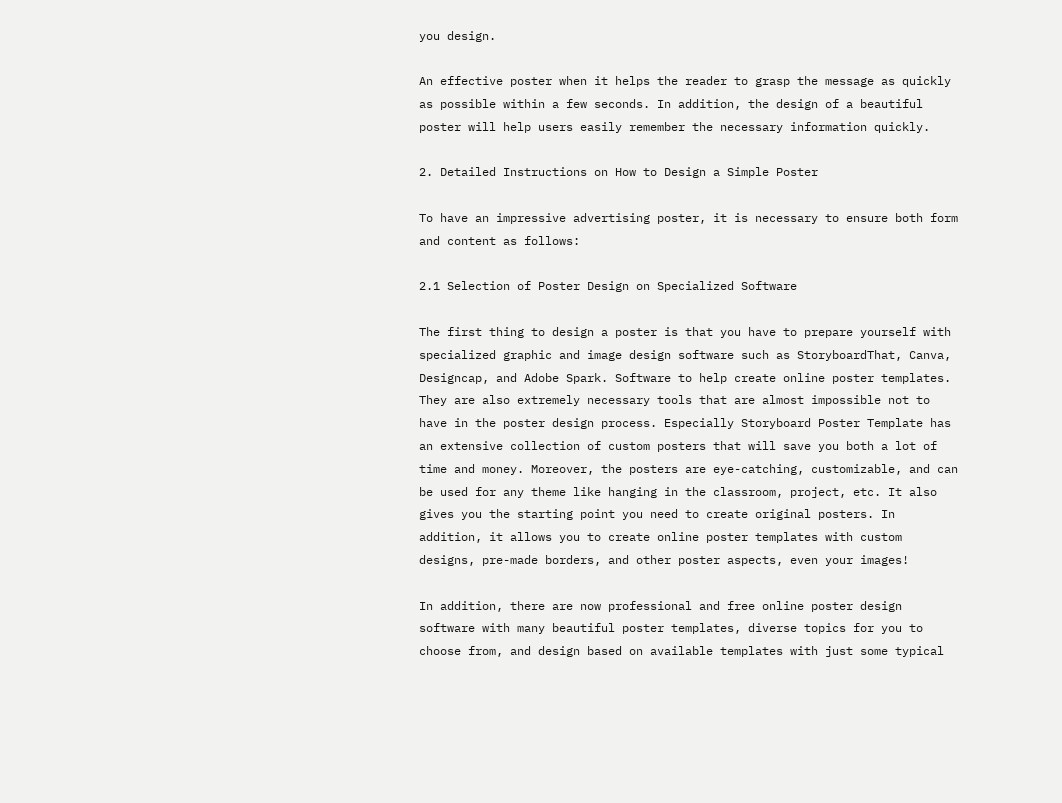you design.

An effective poster when it helps the reader to grasp the message as quickly as possible within a few seconds. In addition, the design of a beautiful poster will help users easily remember the necessary information quickly.

2. Detailed Instructions on How to Design a Simple Poster

To have an impressive advertising poster, it is necessary to ensure both form and content as follows:

2.1 Selection of Poster Design on Specialized Software

The first thing to design a poster is that you have to prepare yourself with specialized graphic and image design software such as StoryboardThat, Canva, Designcap, and Adobe Spark. Software to help create online poster templates. They are also extremely necessary tools that are almost impossible not to have in the poster design process. Especially Storyboard Poster Template has an extensive collection of custom posters that will save you both a lot of time and money. Moreover, the posters are eye-catching, customizable, and can be used for any theme like hanging in the classroom, project, etc. It also gives you the starting point you need to create original posters. In addition, it allows you to create online poster templates with custom designs, pre-made borders, and other poster aspects, even your images!

In addition, there are now professional and free online poster design software with many beautiful poster templates, diverse topics for you to choose from, and design based on available templates with just some typical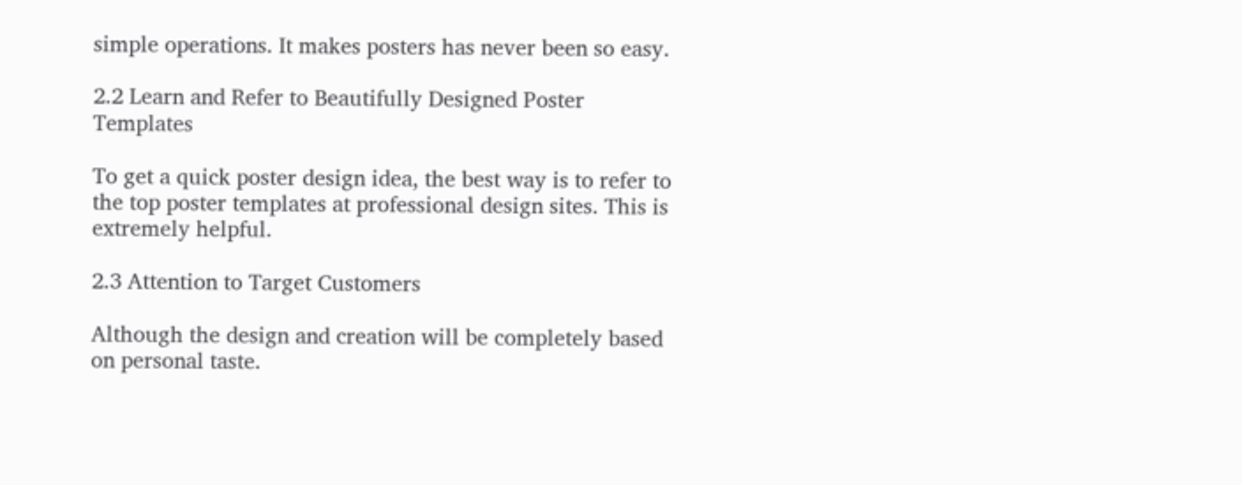simple operations. It makes posters has never been so easy.

2.2 Learn and Refer to Beautifully Designed Poster Templates

To get a quick poster design idea, the best way is to refer to the top poster templates at professional design sites. This is extremely helpful.

2.3 Attention to Target Customers

Although the design and creation will be completely based on personal taste.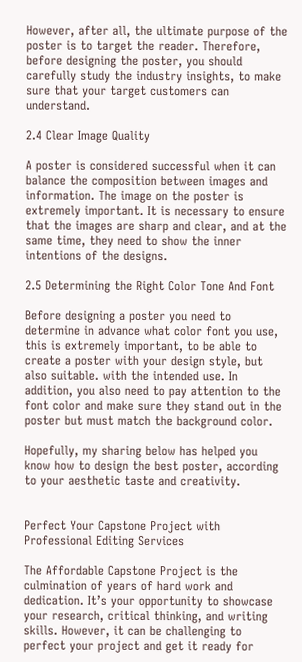However, after all, the ultimate purpose of the poster is to target the reader. Therefore, before designing the poster, you should carefully study the industry insights, to make sure that your target customers can understand.

2.4 Clear Image Quality

A poster is considered successful when it can balance the composition between images and information. The image on the poster is extremely important. It is necessary to ensure that the images are sharp and clear, and at the same time, they need to show the inner intentions of the designs.

2.5 Determining the Right Color Tone And Font

Before designing a poster you need to determine in advance what color font you use, this is extremely important, to be able to create a poster with your design style, but also suitable. with the intended use. In addition, you also need to pay attention to the font color and make sure they stand out in the poster but must match the background color.

Hopefully, my sharing below has helped you know how to design the best poster, according to your aesthetic taste and creativity.


Perfect Your Capstone Project with Professional Editing Services

The Affordable Capstone Project is the culmination of years of hard work and dedication. It’s your opportunity to showcase your research, critical thinking, and writing skills. However, it can be challenging to perfect your project and get it ready for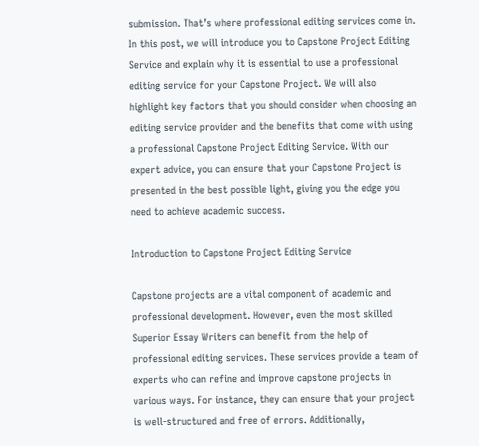submission. That’s where professional editing services come in. In this post, we will introduce you to Capstone Project Editing Service and explain why it is essential to use a professional editing service for your Capstone Project. We will also highlight key factors that you should consider when choosing an editing service provider and the benefits that come with using a professional Capstone Project Editing Service. With our expert advice, you can ensure that your Capstone Project is presented in the best possible light, giving you the edge you need to achieve academic success.

Introduction to Capstone Project Editing Service

Capstone projects are a vital component of academic and professional development. However, even the most skilled Superior Essay Writers can benefit from the help of professional editing services. These services provide a team of experts who can refine and improve capstone projects in various ways. For instance, they can ensure that your project is well-structured and free of errors. Additionally,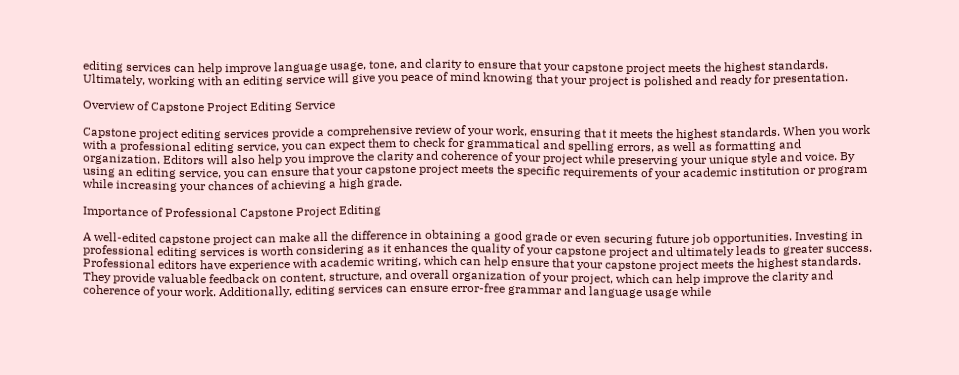editing services can help improve language usage, tone, and clarity to ensure that your capstone project meets the highest standards. Ultimately, working with an editing service will give you peace of mind knowing that your project is polished and ready for presentation.

Overview of Capstone Project Editing Service

Capstone project editing services provide a comprehensive review of your work, ensuring that it meets the highest standards. When you work with a professional editing service, you can expect them to check for grammatical and spelling errors, as well as formatting and organization. Editors will also help you improve the clarity and coherence of your project while preserving your unique style and voice. By using an editing service, you can ensure that your capstone project meets the specific requirements of your academic institution or program while increasing your chances of achieving a high grade.

Importance of Professional Capstone Project Editing

A well-edited capstone project can make all the difference in obtaining a good grade or even securing future job opportunities. Investing in professional editing services is worth considering as it enhances the quality of your capstone project and ultimately leads to greater success. Professional editors have experience with academic writing, which can help ensure that your capstone project meets the highest standards. They provide valuable feedback on content, structure, and overall organization of your project, which can help improve the clarity and coherence of your work. Additionally, editing services can ensure error-free grammar and language usage while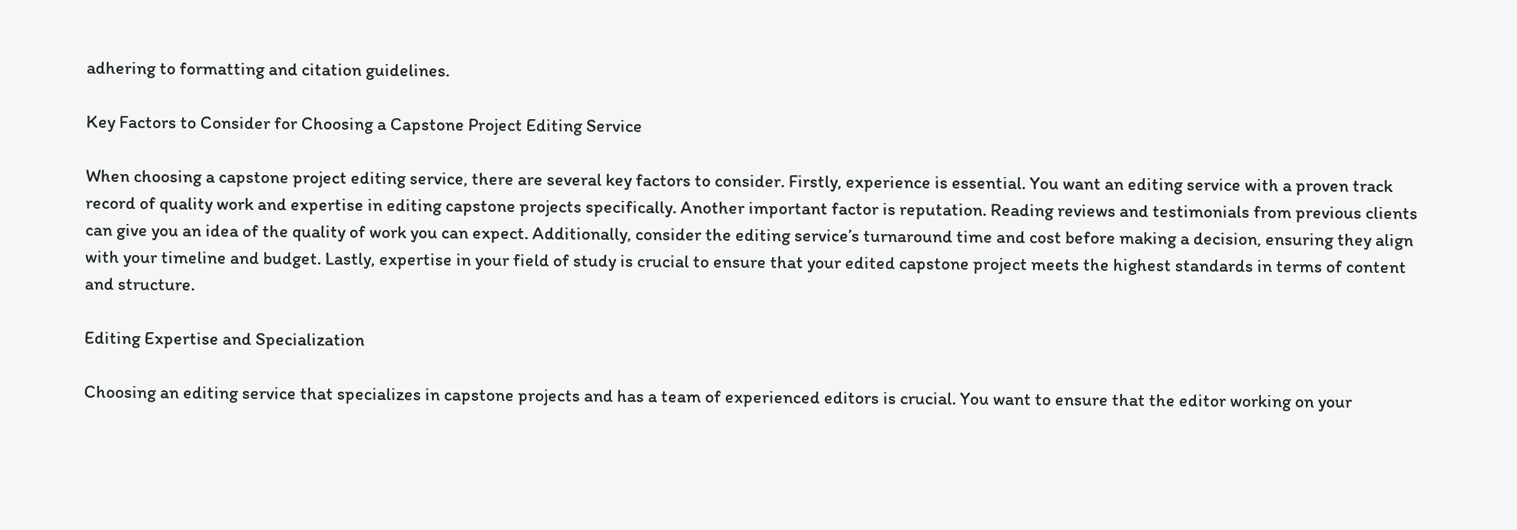adhering to formatting and citation guidelines.

Key Factors to Consider for Choosing a Capstone Project Editing Service

When choosing a capstone project editing service, there are several key factors to consider. Firstly, experience is essential. You want an editing service with a proven track record of quality work and expertise in editing capstone projects specifically. Another important factor is reputation. Reading reviews and testimonials from previous clients can give you an idea of the quality of work you can expect. Additionally, consider the editing service’s turnaround time and cost before making a decision, ensuring they align with your timeline and budget. Lastly, expertise in your field of study is crucial to ensure that your edited capstone project meets the highest standards in terms of content and structure.

Editing Expertise and Specialization

Choosing an editing service that specializes in capstone projects and has a team of experienced editors is crucial. You want to ensure that the editor working on your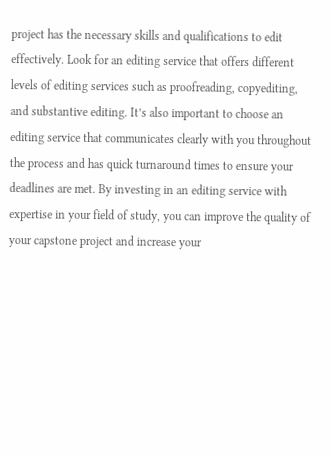project has the necessary skills and qualifications to edit effectively. Look for an editing service that offers different levels of editing services such as proofreading, copyediting, and substantive editing. It’s also important to choose an editing service that communicates clearly with you throughout the process and has quick turnaround times to ensure your deadlines are met. By investing in an editing service with expertise in your field of study, you can improve the quality of your capstone project and increase your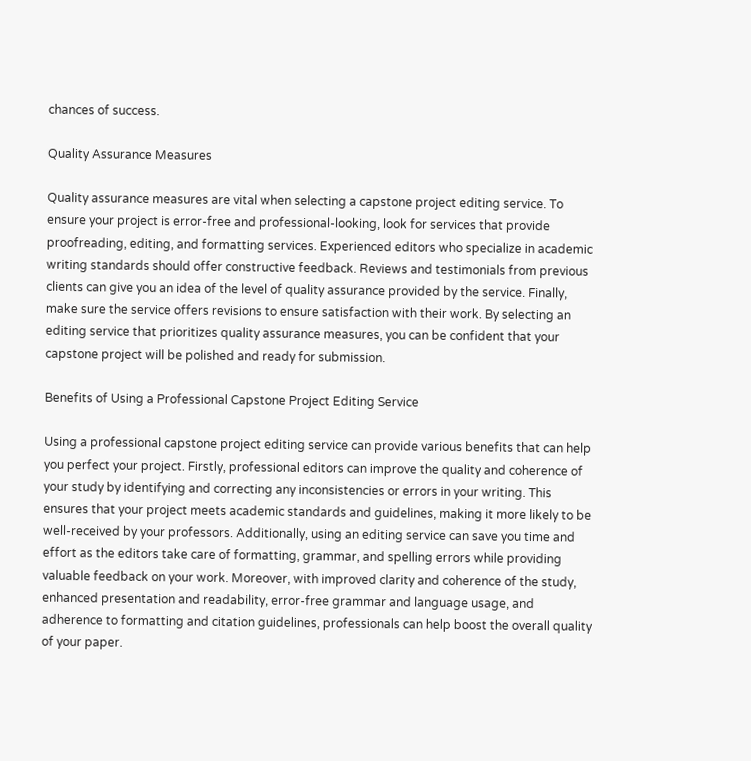chances of success.

Quality Assurance Measures

Quality assurance measures are vital when selecting a capstone project editing service. To ensure your project is error-free and professional-looking, look for services that provide proofreading, editing, and formatting services. Experienced editors who specialize in academic writing standards should offer constructive feedback. Reviews and testimonials from previous clients can give you an idea of the level of quality assurance provided by the service. Finally, make sure the service offers revisions to ensure satisfaction with their work. By selecting an editing service that prioritizes quality assurance measures, you can be confident that your capstone project will be polished and ready for submission.

Benefits of Using a Professional Capstone Project Editing Service

Using a professional capstone project editing service can provide various benefits that can help you perfect your project. Firstly, professional editors can improve the quality and coherence of your study by identifying and correcting any inconsistencies or errors in your writing. This ensures that your project meets academic standards and guidelines, making it more likely to be well-received by your professors. Additionally, using an editing service can save you time and effort as the editors take care of formatting, grammar, and spelling errors while providing valuable feedback on your work. Moreover, with improved clarity and coherence of the study, enhanced presentation and readability, error-free grammar and language usage, and adherence to formatting and citation guidelines, professionals can help boost the overall quality of your paper.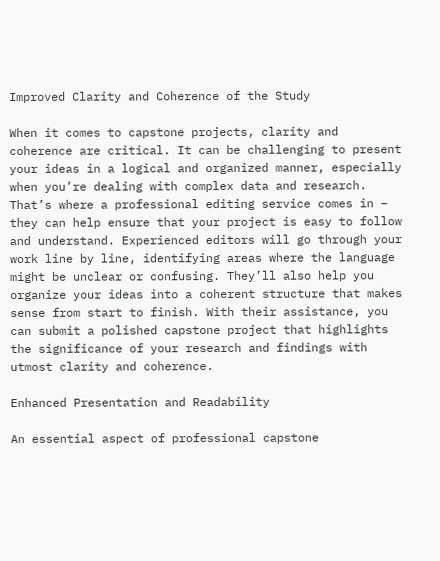Improved Clarity and Coherence of the Study

When it comes to capstone projects, clarity and coherence are critical. It can be challenging to present your ideas in a logical and organized manner, especially when you’re dealing with complex data and research. That’s where a professional editing service comes in – they can help ensure that your project is easy to follow and understand. Experienced editors will go through your work line by line, identifying areas where the language might be unclear or confusing. They’ll also help you organize your ideas into a coherent structure that makes sense from start to finish. With their assistance, you can submit a polished capstone project that highlights the significance of your research and findings with utmost clarity and coherence.

Enhanced Presentation and Readability

An essential aspect of professional capstone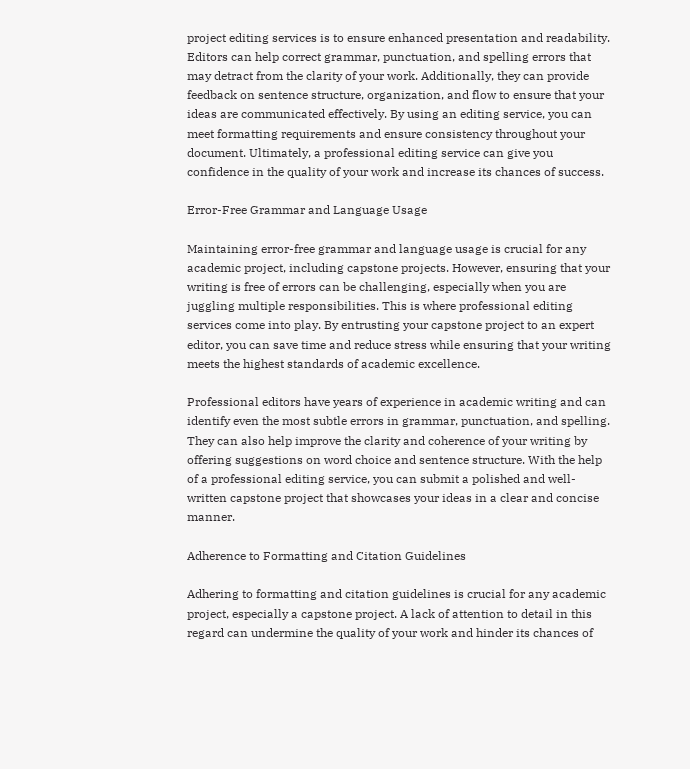project editing services is to ensure enhanced presentation and readability. Editors can help correct grammar, punctuation, and spelling errors that may detract from the clarity of your work. Additionally, they can provide feedback on sentence structure, organization, and flow to ensure that your ideas are communicated effectively. By using an editing service, you can meet formatting requirements and ensure consistency throughout your document. Ultimately, a professional editing service can give you confidence in the quality of your work and increase its chances of success.

Error-Free Grammar and Language Usage

Maintaining error-free grammar and language usage is crucial for any academic project, including capstone projects. However, ensuring that your writing is free of errors can be challenging, especially when you are juggling multiple responsibilities. This is where professional editing services come into play. By entrusting your capstone project to an expert editor, you can save time and reduce stress while ensuring that your writing meets the highest standards of academic excellence.

Professional editors have years of experience in academic writing and can identify even the most subtle errors in grammar, punctuation, and spelling. They can also help improve the clarity and coherence of your writing by offering suggestions on word choice and sentence structure. With the help of a professional editing service, you can submit a polished and well-written capstone project that showcases your ideas in a clear and concise manner.

Adherence to Formatting and Citation Guidelines

Adhering to formatting and citation guidelines is crucial for any academic project, especially a capstone project. A lack of attention to detail in this regard can undermine the quality of your work and hinder its chances of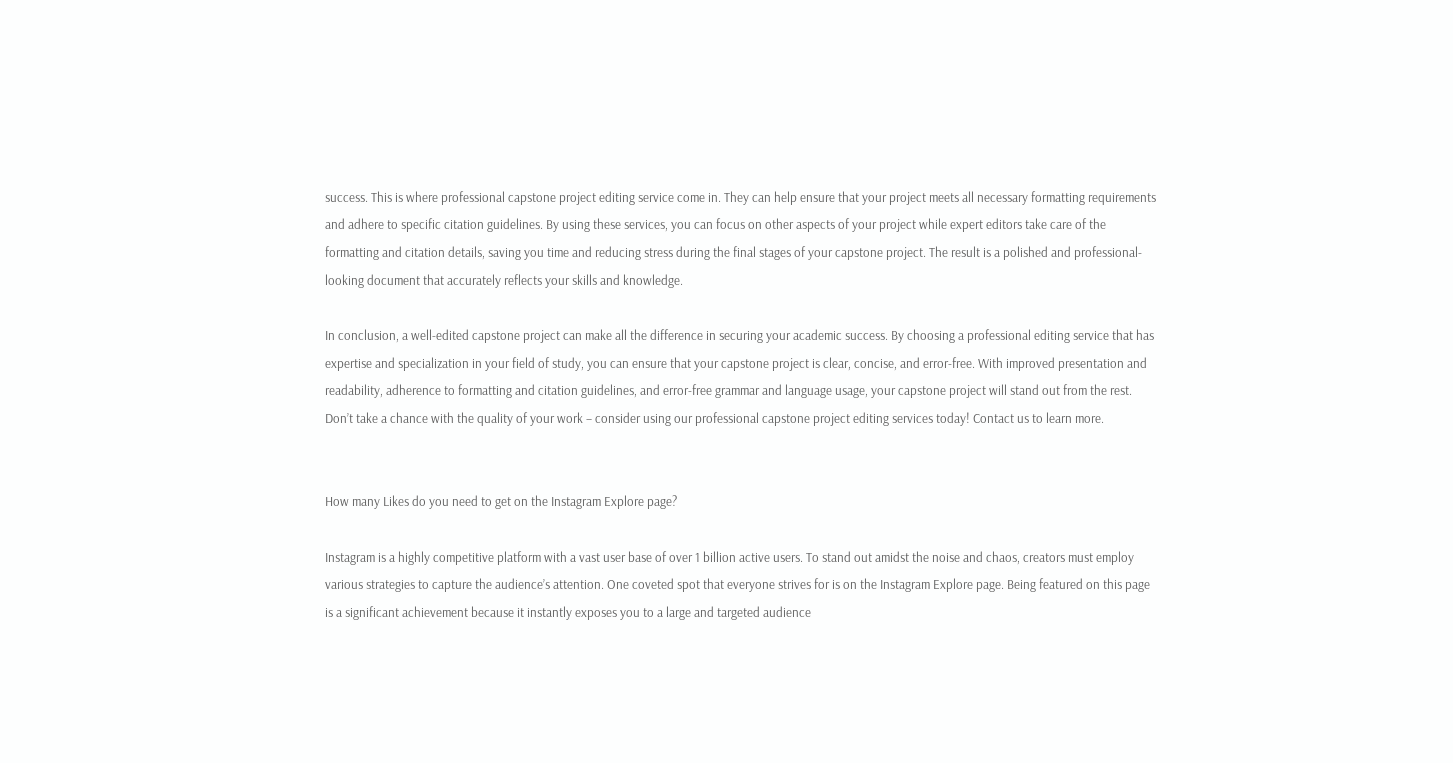success. This is where professional capstone project editing service come in. They can help ensure that your project meets all necessary formatting requirements and adhere to specific citation guidelines. By using these services, you can focus on other aspects of your project while expert editors take care of the formatting and citation details, saving you time and reducing stress during the final stages of your capstone project. The result is a polished and professional-looking document that accurately reflects your skills and knowledge.

In conclusion, a well-edited capstone project can make all the difference in securing your academic success. By choosing a professional editing service that has expertise and specialization in your field of study, you can ensure that your capstone project is clear, concise, and error-free. With improved presentation and readability, adherence to formatting and citation guidelines, and error-free grammar and language usage, your capstone project will stand out from the rest. Don’t take a chance with the quality of your work – consider using our professional capstone project editing services today! Contact us to learn more.


How many Likes do you need to get on the Instagram Explore page?

Instagram is a highly competitive platform with a vast user base of over 1 billion active users. To stand out amidst the noise and chaos, creators must employ various strategies to capture the audience’s attention. One coveted spot that everyone strives for is on the Instagram Explore page. Being featured on this page is a significant achievement because it instantly exposes you to a large and targeted audience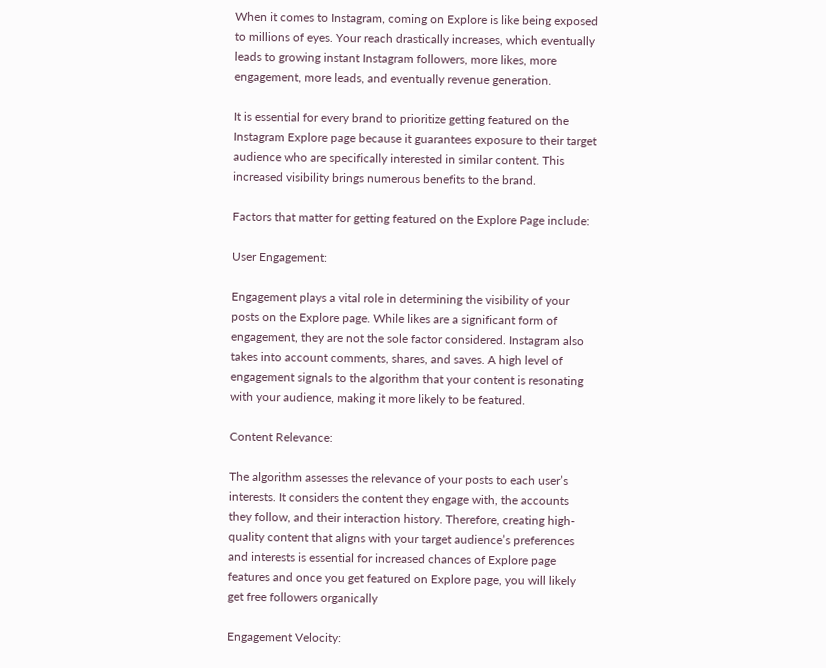When it comes to Instagram, coming on Explore is like being exposed to millions of eyes. Your reach drastically increases, which eventually leads to growing instant Instagram followers, more likes, more engagement, more leads, and eventually revenue generation.

It is essential for every brand to prioritize getting featured on the Instagram Explore page because it guarantees exposure to their target audience who are specifically interested in similar content. This increased visibility brings numerous benefits to the brand.

Factors that matter for getting featured on the Explore Page include:

User Engagement:

Engagement plays a vital role in determining the visibility of your posts on the Explore page. While likes are a significant form of engagement, they are not the sole factor considered. Instagram also takes into account comments, shares, and saves. A high level of engagement signals to the algorithm that your content is resonating with your audience, making it more likely to be featured.

Content Relevance:

The algorithm assesses the relevance of your posts to each user’s interests. It considers the content they engage with, the accounts they follow, and their interaction history. Therefore, creating high-quality content that aligns with your target audience’s preferences and interests is essential for increased chances of Explore page features and once you get featured on Explore page, you will likely get free followers organically

Engagement Velocity: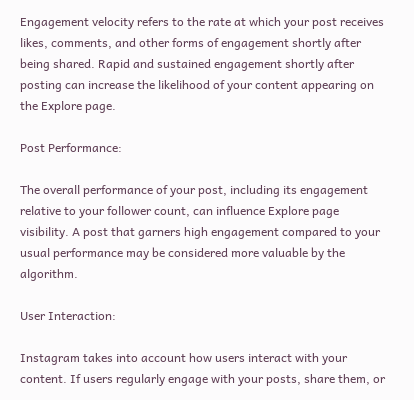Engagement velocity refers to the rate at which your post receives likes, comments, and other forms of engagement shortly after being shared. Rapid and sustained engagement shortly after posting can increase the likelihood of your content appearing on the Explore page.

Post Performance:

The overall performance of your post, including its engagement relative to your follower count, can influence Explore page visibility. A post that garners high engagement compared to your usual performance may be considered more valuable by the algorithm.

User Interaction:

Instagram takes into account how users interact with your content. If users regularly engage with your posts, share them, or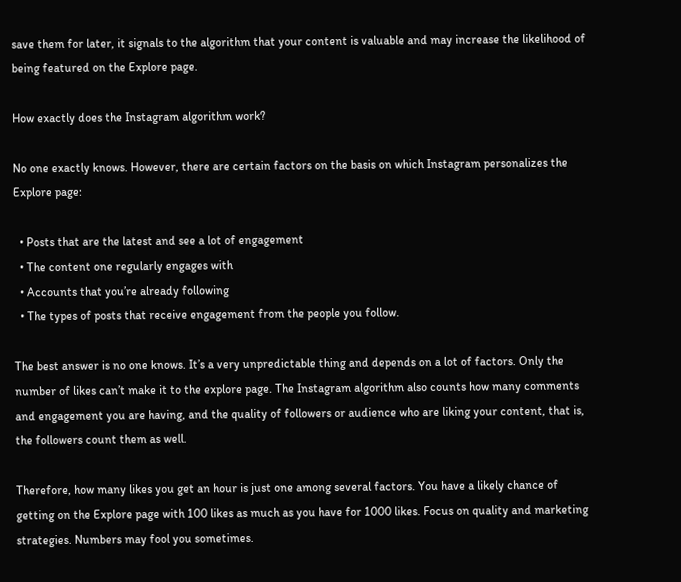save them for later, it signals to the algorithm that your content is valuable and may increase the likelihood of being featured on the Explore page.

How exactly does the Instagram algorithm work?

No one exactly knows. However, there are certain factors on the basis on which Instagram personalizes the Explore page:

  • Posts that are the latest and see a lot of engagement
  • The content one regularly engages with
  • Accounts that you’re already following
  • The types of posts that receive engagement from the people you follow.

The best answer is no one knows. It’s a very unpredictable thing and depends on a lot of factors. Only the number of likes can’t make it to the explore page. The Instagram algorithm also counts how many comments and engagement you are having, and the quality of followers or audience who are liking your content, that is, the followers count them as well.

Therefore, how many likes you get an hour is just one among several factors. You have a likely chance of getting on the Explore page with 100 likes as much as you have for 1000 likes. Focus on quality and marketing strategies. Numbers may fool you sometimes.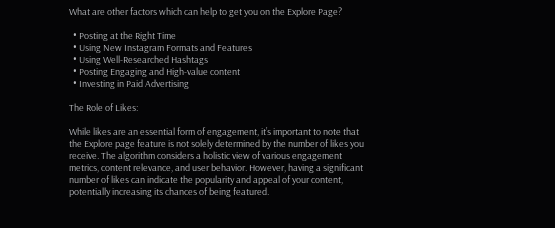What are other factors which can help to get you on the Explore Page?

  • Posting at the Right Time
  • Using New Instagram Formats and Features
  • Using Well-Researched Hashtags
  • Posting Engaging and High-value content
  • Investing in Paid Advertising

The Role of Likes:

While likes are an essential form of engagement, it’s important to note that the Explore page feature is not solely determined by the number of likes you receive. The algorithm considers a holistic view of various engagement metrics, content relevance, and user behavior. However, having a significant number of likes can indicate the popularity and appeal of your content, potentially increasing its chances of being featured.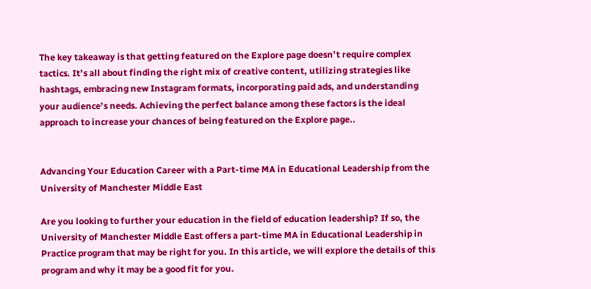The key takeaway is that getting featured on the Explore page doesn’t require complex tactics. It’s all about finding the right mix of creative content, utilizing strategies like hashtags, embracing new Instagram formats, incorporating paid ads, and understanding your audience’s needs. Achieving the perfect balance among these factors is the ideal approach to increase your chances of being featured on the Explore page..


Advancing Your Education Career with a Part-time MA in Educational Leadership from the University of Manchester Middle East

Are you looking to further your education in the field of education leadership? If so, the University of Manchester Middle East offers a part-time MA in Educational Leadership in Practice program that may be right for you. In this article, we will explore the details of this program and why it may be a good fit for you.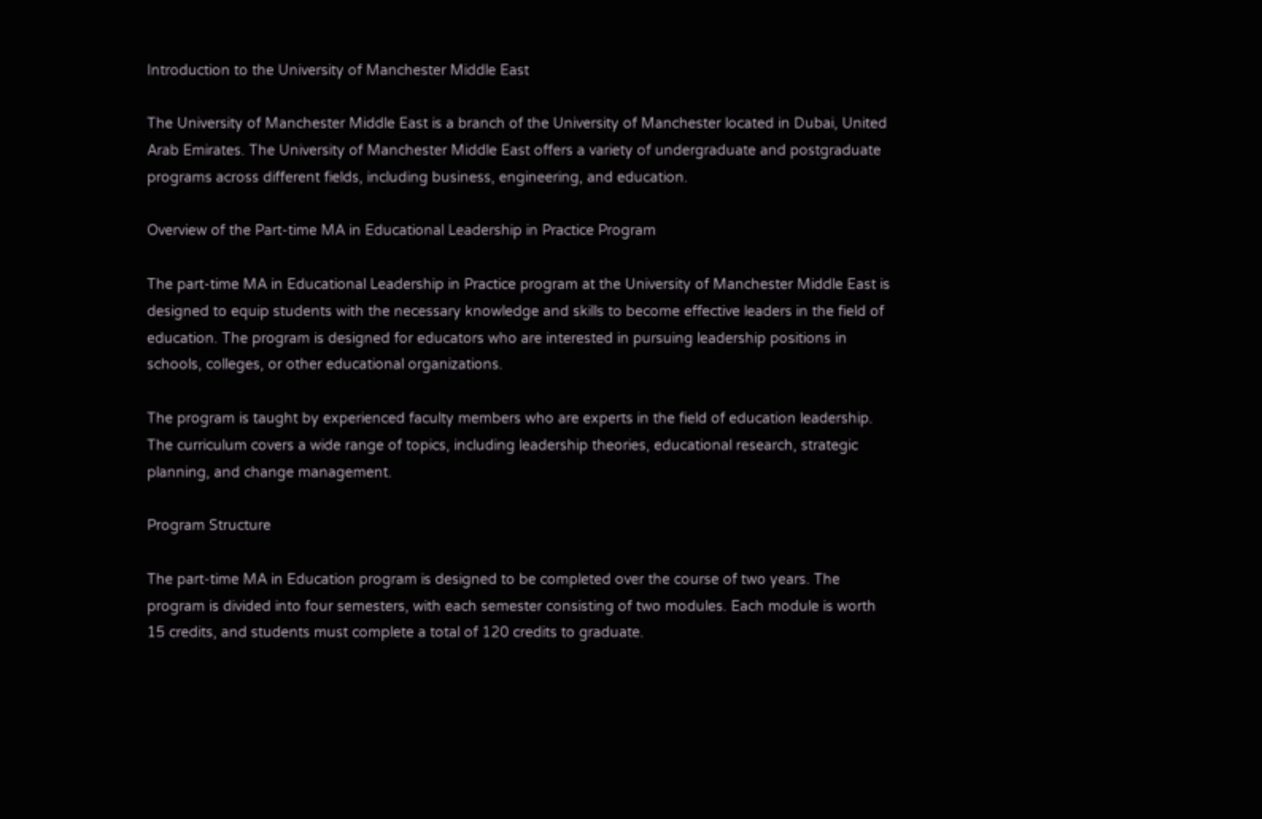Introduction to the University of Manchester Middle East

The University of Manchester Middle East is a branch of the University of Manchester located in Dubai, United Arab Emirates. The University of Manchester Middle East offers a variety of undergraduate and postgraduate programs across different fields, including business, engineering, and education.

Overview of the Part-time MA in Educational Leadership in Practice Program

The part-time MA in Educational Leadership in Practice program at the University of Manchester Middle East is designed to equip students with the necessary knowledge and skills to become effective leaders in the field of education. The program is designed for educators who are interested in pursuing leadership positions in schools, colleges, or other educational organizations.

The program is taught by experienced faculty members who are experts in the field of education leadership. The curriculum covers a wide range of topics, including leadership theories, educational research, strategic planning, and change management.

Program Structure

The part-time MA in Education program is designed to be completed over the course of two years. The program is divided into four semesters, with each semester consisting of two modules. Each module is worth 15 credits, and students must complete a total of 120 credits to graduate.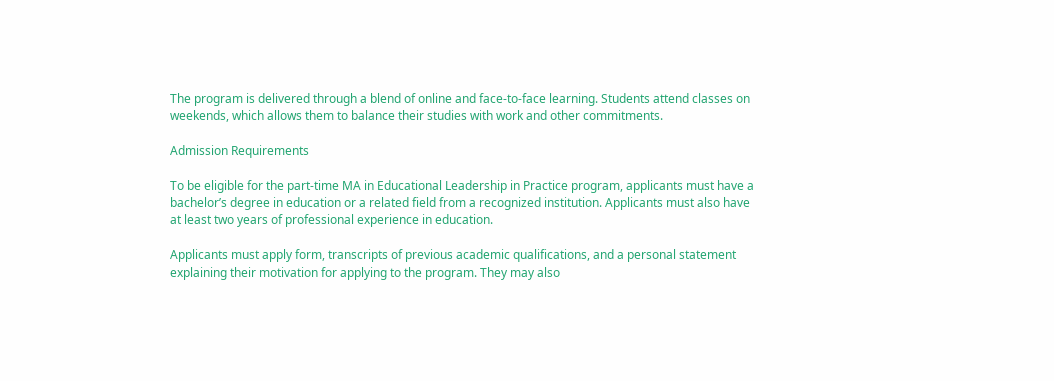The program is delivered through a blend of online and face-to-face learning. Students attend classes on weekends, which allows them to balance their studies with work and other commitments.

Admission Requirements

To be eligible for the part-time MA in Educational Leadership in Practice program, applicants must have a bachelor’s degree in education or a related field from a recognized institution. Applicants must also have at least two years of professional experience in education.

Applicants must apply form, transcripts of previous academic qualifications, and a personal statement explaining their motivation for applying to the program. They may also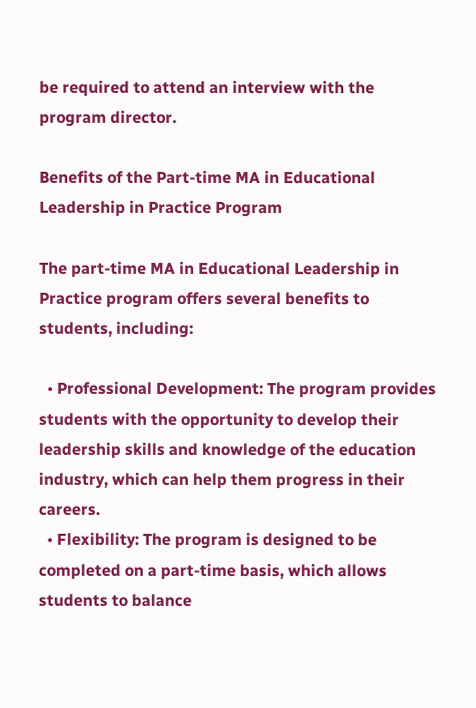be required to attend an interview with the program director.

Benefits of the Part-time MA in Educational Leadership in Practice Program

The part-time MA in Educational Leadership in Practice program offers several benefits to students, including:

  • Professional Development: The program provides students with the opportunity to develop their leadership skills and knowledge of the education industry, which can help them progress in their careers.
  • Flexibility: The program is designed to be completed on a part-time basis, which allows students to balance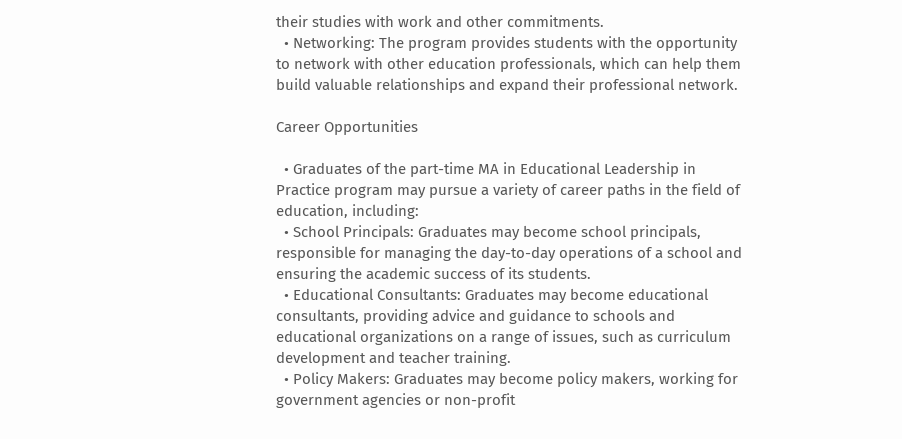their studies with work and other commitments.
  • Networking: The program provides students with the opportunity to network with other education professionals, which can help them build valuable relationships and expand their professional network.

Career Opportunities

  • Graduates of the part-time MA in Educational Leadership in Practice program may pursue a variety of career paths in the field of education, including:
  • School Principals: Graduates may become school principals, responsible for managing the day-to-day operations of a school and ensuring the academic success of its students.
  • Educational Consultants: Graduates may become educational consultants, providing advice and guidance to schools and educational organizations on a range of issues, such as curriculum development and teacher training.
  • Policy Makers: Graduates may become policy makers, working for government agencies or non-profit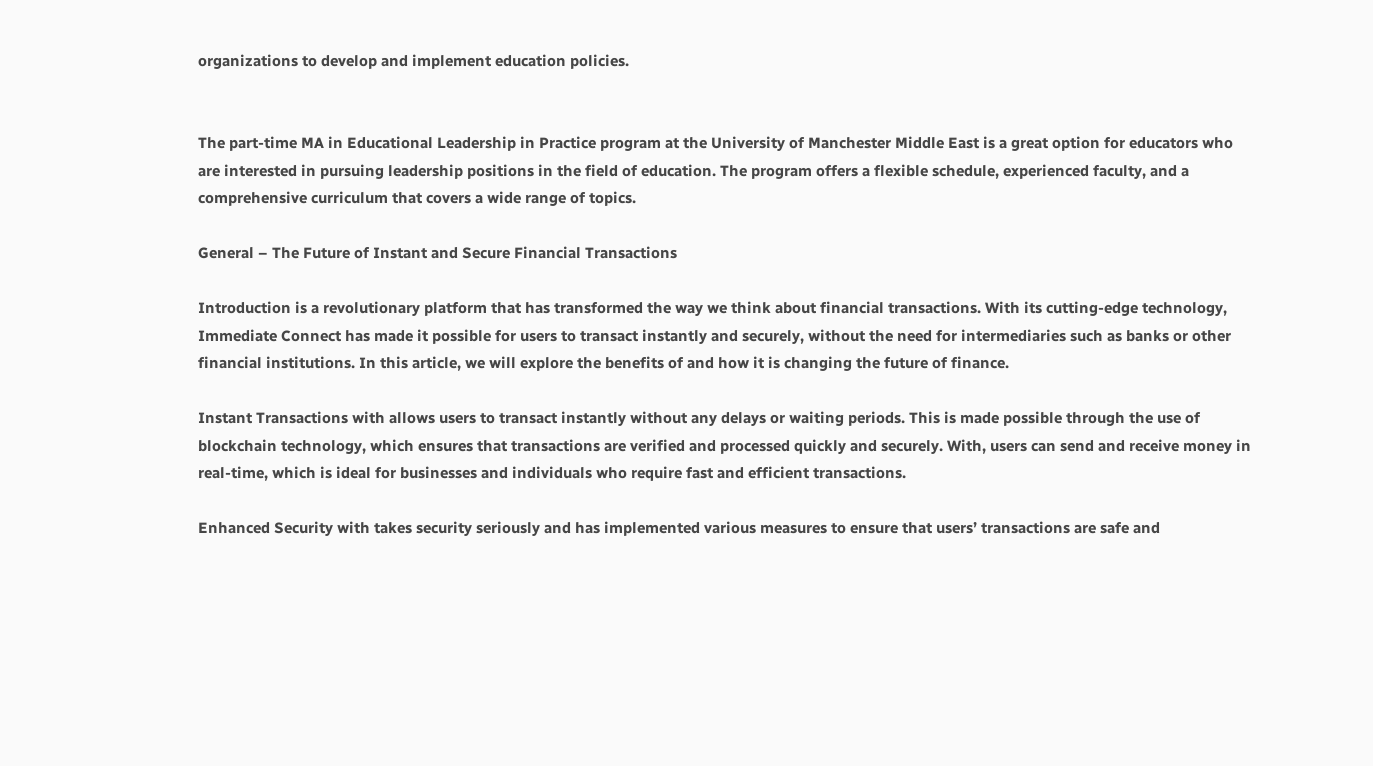organizations to develop and implement education policies.


The part-time MA in Educational Leadership in Practice program at the University of Manchester Middle East is a great option for educators who are interested in pursuing leadership positions in the field of education. The program offers a flexible schedule, experienced faculty, and a comprehensive curriculum that covers a wide range of topics.

General – The Future of Instant and Secure Financial Transactions

Introduction is a revolutionary platform that has transformed the way we think about financial transactions. With its cutting-edge technology, Immediate Connect has made it possible for users to transact instantly and securely, without the need for intermediaries such as banks or other financial institutions. In this article, we will explore the benefits of and how it is changing the future of finance.

Instant Transactions with allows users to transact instantly without any delays or waiting periods. This is made possible through the use of blockchain technology, which ensures that transactions are verified and processed quickly and securely. With, users can send and receive money in real-time, which is ideal for businesses and individuals who require fast and efficient transactions.

Enhanced Security with takes security seriously and has implemented various measures to ensure that users’ transactions are safe and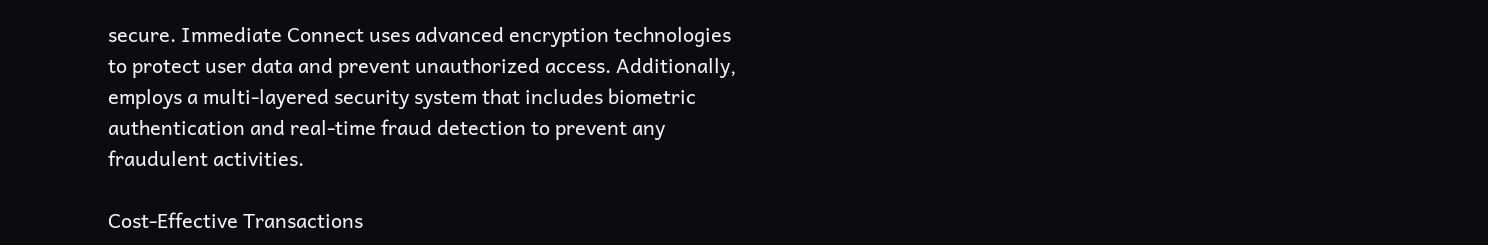secure. Immediate Connect uses advanced encryption technologies to protect user data and prevent unauthorized access. Additionally, employs a multi-layered security system that includes biometric authentication and real-time fraud detection to prevent any fraudulent activities.

Cost-Effective Transactions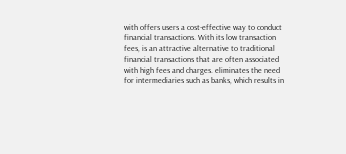with offers users a cost-effective way to conduct financial transactions. With its low transaction fees, is an attractive alternative to traditional financial transactions that are often associated with high fees and charges. eliminates the need for intermediaries such as banks, which results in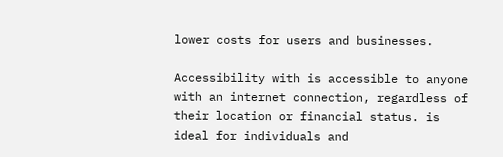lower costs for users and businesses.

Accessibility with is accessible to anyone with an internet connection, regardless of their location or financial status. is ideal for individuals and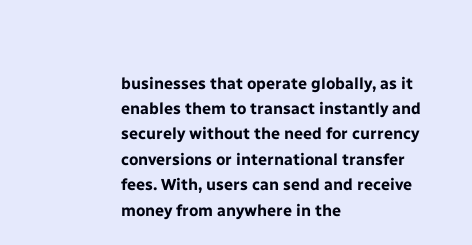businesses that operate globally, as it enables them to transact instantly and securely without the need for currency conversions or international transfer fees. With, users can send and receive money from anywhere in the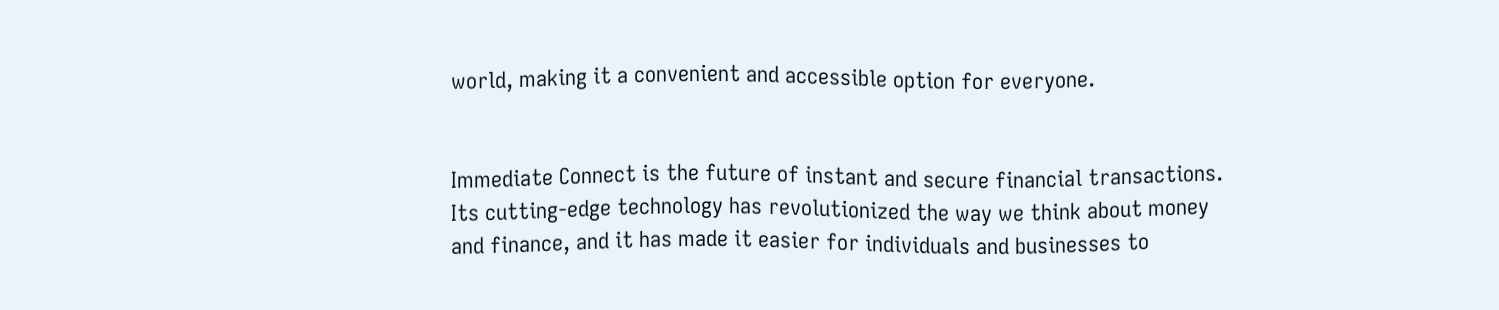world, making it a convenient and accessible option for everyone.


Immediate Connect is the future of instant and secure financial transactions. Its cutting-edge technology has revolutionized the way we think about money and finance, and it has made it easier for individuals and businesses to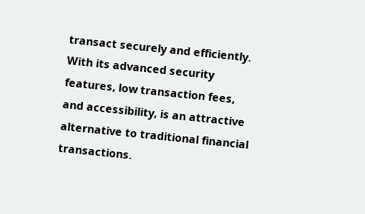transact securely and efficiently. With its advanced security features, low transaction fees, and accessibility, is an attractive alternative to traditional financial transactions.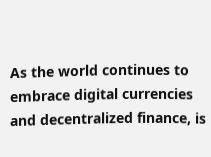As the world continues to embrace digital currencies and decentralized finance, is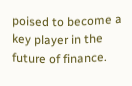poised to become a key player in the future of finance.